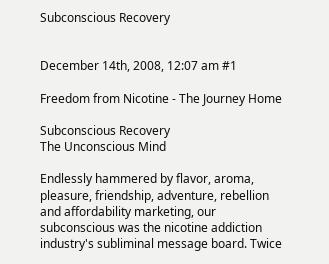Subconscious Recovery


December 14th, 2008, 12:07 am #1

Freedom from Nicotine - The Journey Home

Subconscious Recovery
The Unconscious Mind

Endlessly hammered by flavor, aroma, pleasure, friendship, adventure, rebellion and affordability marketing, our subconscious was the nicotine addiction industry's subliminal message board. Twice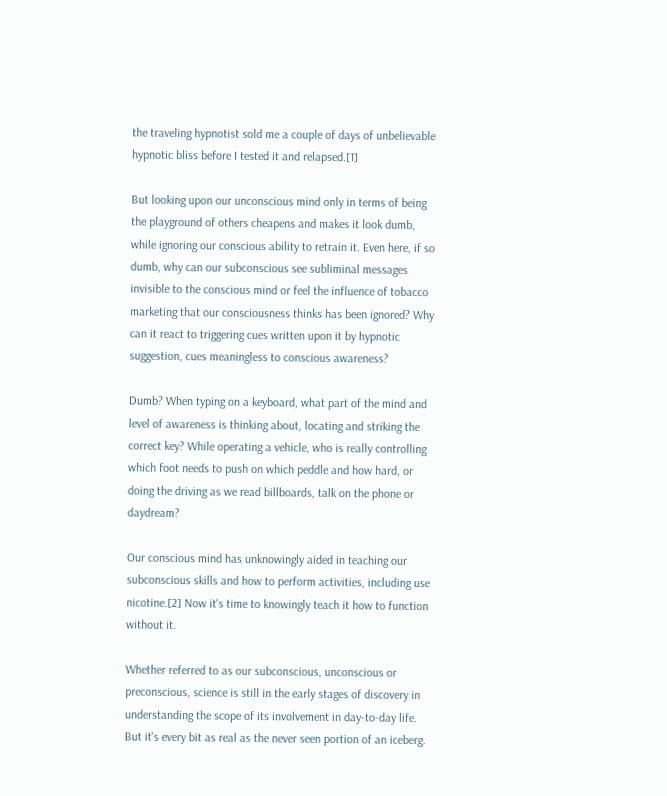the traveling hypnotist sold me a couple of days of unbelievable hypnotic bliss before I tested it and relapsed.[1]

But looking upon our unconscious mind only in terms of being the playground of others cheapens and makes it look dumb, while ignoring our conscious ability to retrain it. Even here, if so dumb, why can our subconscious see subliminal messages invisible to the conscious mind or feel the influence of tobacco marketing that our consciousness thinks has been ignored? Why can it react to triggering cues written upon it by hypnotic suggestion, cues meaningless to conscious awareness?

Dumb? When typing on a keyboard, what part of the mind and level of awareness is thinking about, locating and striking the correct key? While operating a vehicle, who is really controlling which foot needs to push on which peddle and how hard, or doing the driving as we read billboards, talk on the phone or daydream?

Our conscious mind has unknowingly aided in teaching our subconscious skills and how to perform activities, including use nicotine.[2] Now it's time to knowingly teach it how to function without it.

Whether referred to as our subconscious, unconscious or preconscious, science is still in the early stages of discovery in understanding the scope of its involvement in day-to-day life. But it's every bit as real as the never seen portion of an iceberg.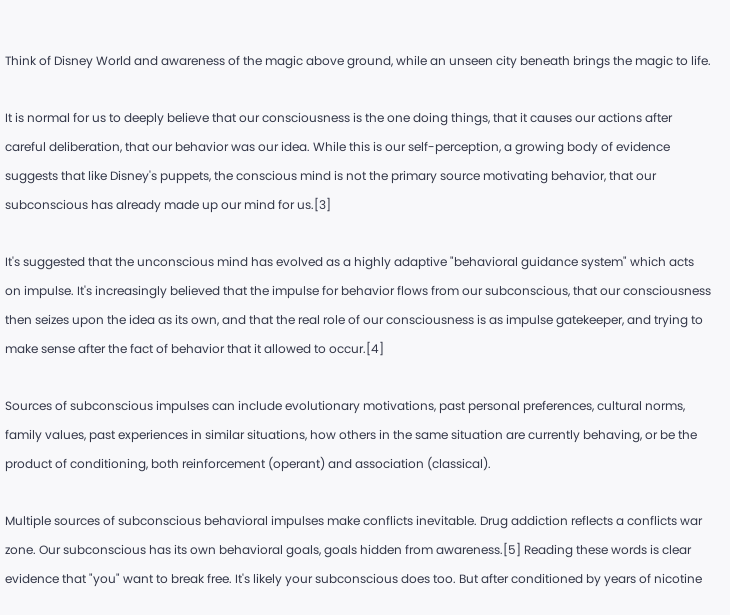Think of Disney World and awareness of the magic above ground, while an unseen city beneath brings the magic to life.

It is normal for us to deeply believe that our consciousness is the one doing things, that it causes our actions after careful deliberation, that our behavior was our idea. While this is our self-perception, a growing body of evidence suggests that like Disney's puppets, the conscious mind is not the primary source motivating behavior, that our subconscious has already made up our mind for us.[3]

It's suggested that the unconscious mind has evolved as a highly adaptive "behavioral guidance system" which acts on impulse. It's increasingly believed that the impulse for behavior flows from our subconscious, that our consciousness then seizes upon the idea as its own, and that the real role of our consciousness is as impulse gatekeeper, and trying to make sense after the fact of behavior that it allowed to occur.[4]

Sources of subconscious impulses can include evolutionary motivations, past personal preferences, cultural norms, family values, past experiences in similar situations, how others in the same situation are currently behaving, or be the product of conditioning, both reinforcement (operant) and association (classical).

Multiple sources of subconscious behavioral impulses make conflicts inevitable. Drug addiction reflects a conflicts war zone. Our subconscious has its own behavioral goals, goals hidden from awareness.[5] Reading these words is clear evidence that "you" want to break free. It's likely your subconscious does too. But after conditioned by years of nicotine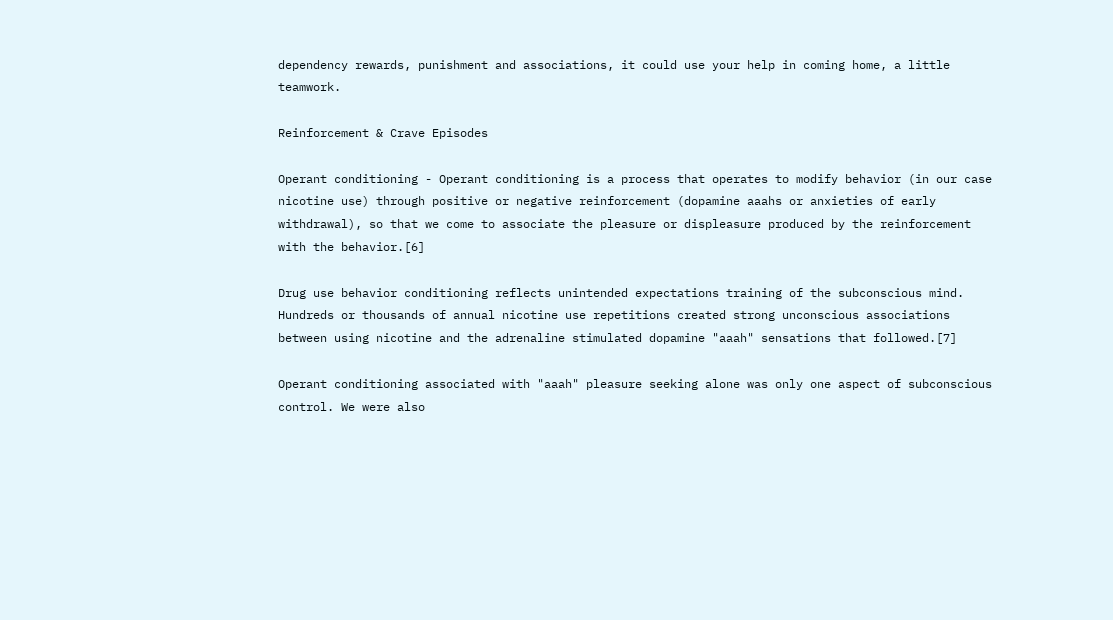dependency rewards, punishment and associations, it could use your help in coming home, a little teamwork.

Reinforcement & Crave Episodes

Operant conditioning - Operant conditioning is a process that operates to modify behavior (in our case nicotine use) through positive or negative reinforcement (dopamine aaahs or anxieties of early withdrawal), so that we come to associate the pleasure or displeasure produced by the reinforcement with the behavior.[6]

Drug use behavior conditioning reflects unintended expectations training of the subconscious mind. Hundreds or thousands of annual nicotine use repetitions created strong unconscious associations between using nicotine and the adrenaline stimulated dopamine "aaah" sensations that followed.[7]

Operant conditioning associated with "aaah" pleasure seeking alone was only one aspect of subconscious control. We were also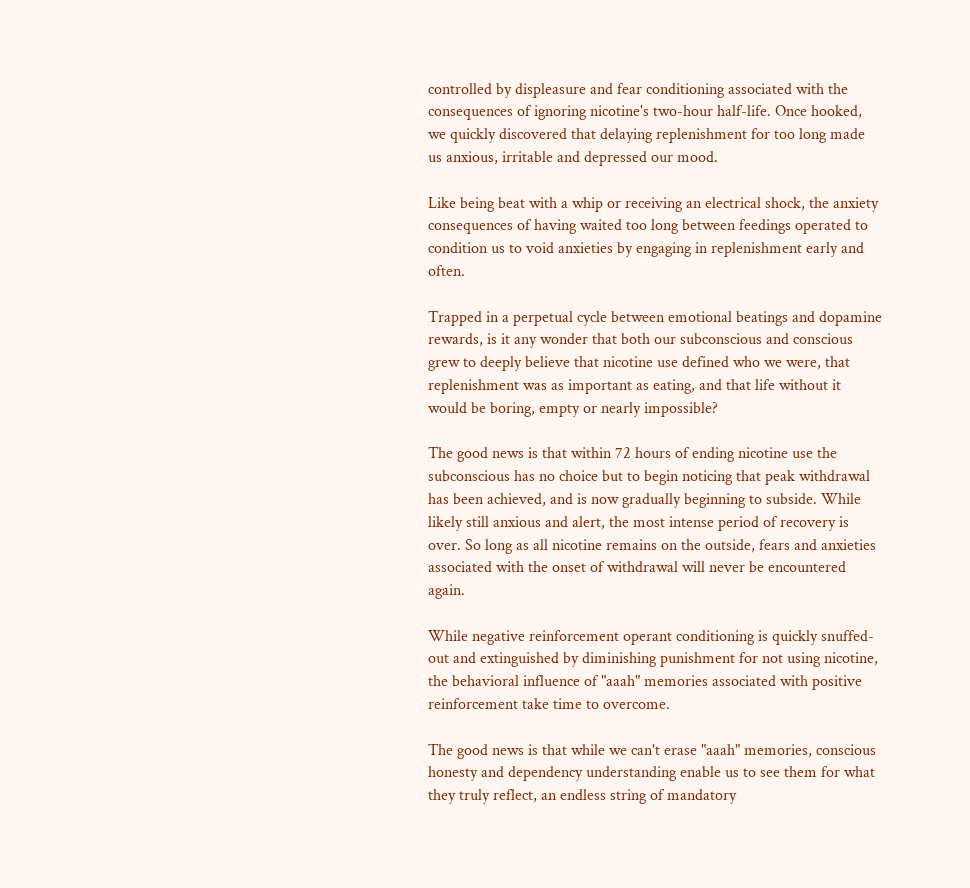controlled by displeasure and fear conditioning associated with the consequences of ignoring nicotine's two-hour half-life. Once hooked, we quickly discovered that delaying replenishment for too long made us anxious, irritable and depressed our mood.

Like being beat with a whip or receiving an electrical shock, the anxiety consequences of having waited too long between feedings operated to condition us to void anxieties by engaging in replenishment early and often.

Trapped in a perpetual cycle between emotional beatings and dopamine rewards, is it any wonder that both our subconscious and conscious grew to deeply believe that nicotine use defined who we were, that replenishment was as important as eating, and that life without it would be boring, empty or nearly impossible?

The good news is that within 72 hours of ending nicotine use the subconscious has no choice but to begin noticing that peak withdrawal has been achieved, and is now gradually beginning to subside. While likely still anxious and alert, the most intense period of recovery is over. So long as all nicotine remains on the outside, fears and anxieties associated with the onset of withdrawal will never be encountered again.

While negative reinforcement operant conditioning is quickly snuffed-out and extinguished by diminishing punishment for not using nicotine, the behavioral influence of "aaah" memories associated with positive reinforcement take time to overcome.

The good news is that while we can't erase "aaah" memories, conscious honesty and dependency understanding enable us to see them for what they truly reflect, an endless string of mandatory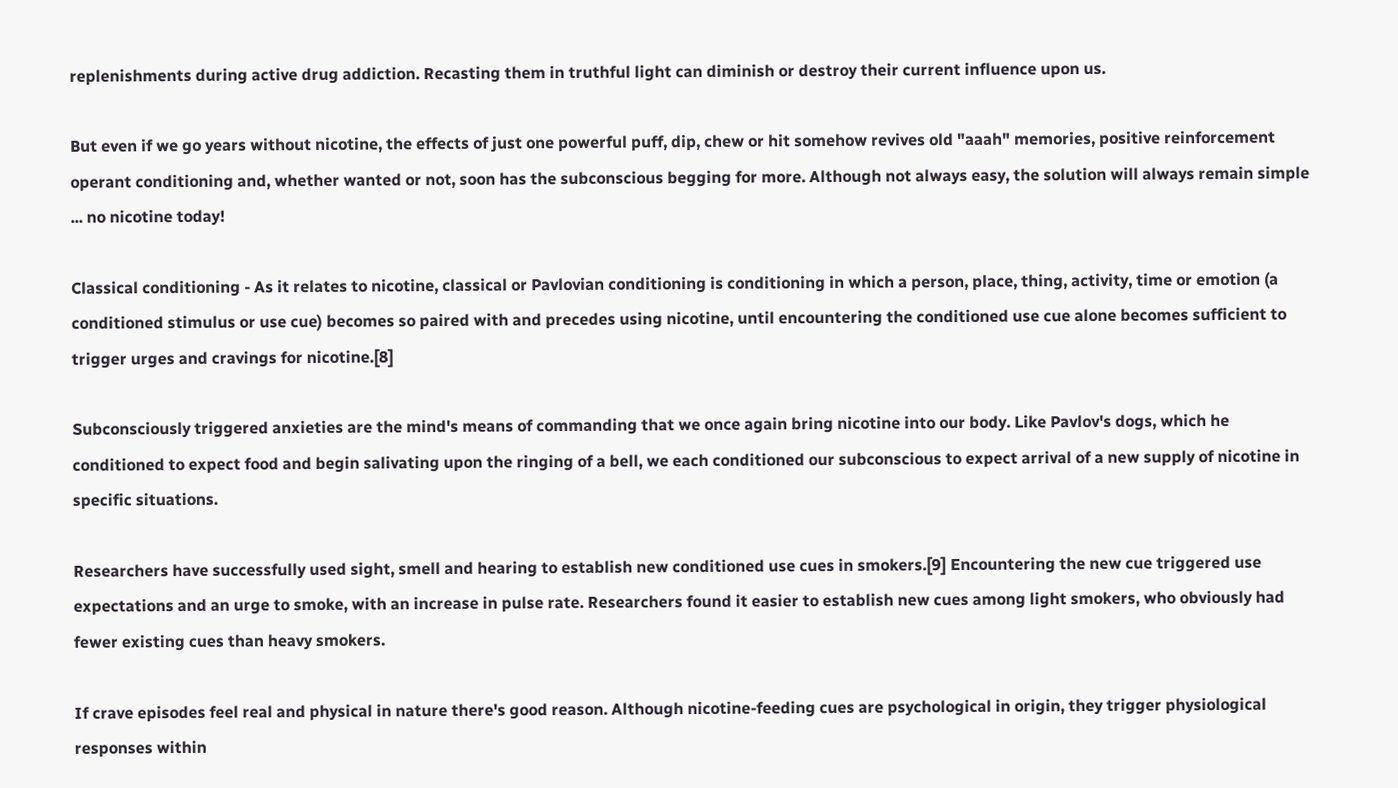replenishments during active drug addiction. Recasting them in truthful light can diminish or destroy their current influence upon us.

But even if we go years without nicotine, the effects of just one powerful puff, dip, chew or hit somehow revives old "aaah" memories, positive reinforcement operant conditioning and, whether wanted or not, soon has the subconscious begging for more. Although not always easy, the solution will always remain simple ... no nicotine today!

Classical conditioning - As it relates to nicotine, classical or Pavlovian conditioning is conditioning in which a person, place, thing, activity, time or emotion (a conditioned stimulus or use cue) becomes so paired with and precedes using nicotine, until encountering the conditioned use cue alone becomes sufficient to trigger urges and cravings for nicotine.[8]

Subconsciously triggered anxieties are the mind's means of commanding that we once again bring nicotine into our body. Like Pavlov's dogs, which he conditioned to expect food and begin salivating upon the ringing of a bell, we each conditioned our subconscious to expect arrival of a new supply of nicotine in specific situations.

Researchers have successfully used sight, smell and hearing to establish new conditioned use cues in smokers.[9] Encountering the new cue triggered use expectations and an urge to smoke, with an increase in pulse rate. Researchers found it easier to establish new cues among light smokers, who obviously had fewer existing cues than heavy smokers.

If crave episodes feel real and physical in nature there's good reason. Although nicotine-feeding cues are psychological in origin, they trigger physiological responses within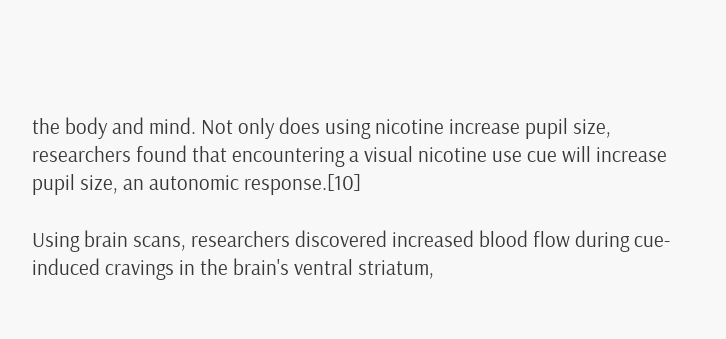the body and mind. Not only does using nicotine increase pupil size, researchers found that encountering a visual nicotine use cue will increase pupil size, an autonomic response.[10]

Using brain scans, researchers discovered increased blood flow during cue-induced cravings in the brain's ventral striatum,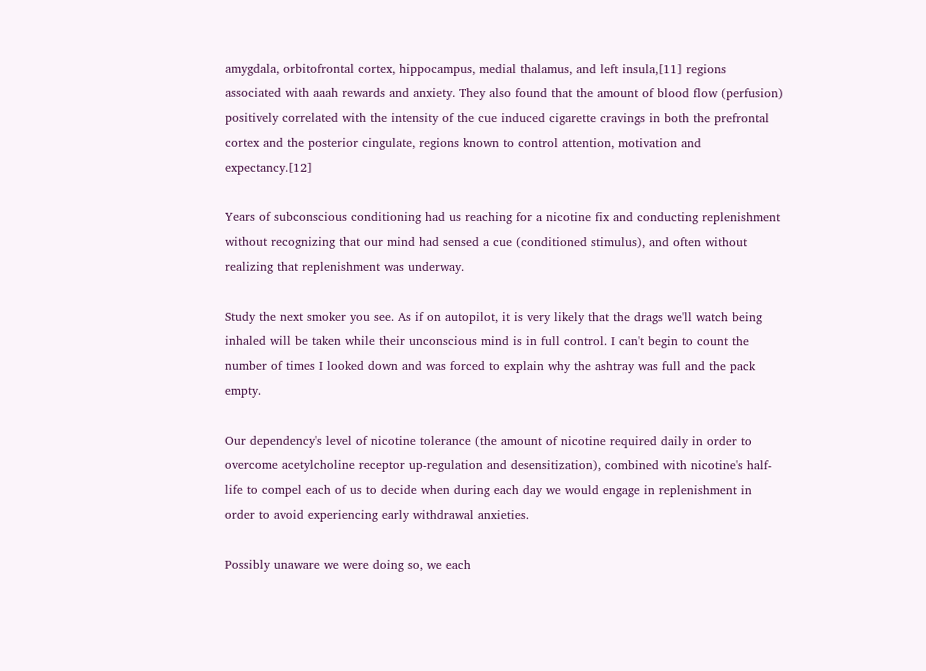amygdala, orbitofrontal cortex, hippocampus, medial thalamus, and left insula,[11] regions associated with aaah rewards and anxiety. They also found that the amount of blood flow (perfusion) positively correlated with the intensity of the cue induced cigarette cravings in both the prefrontal cortex and the posterior cingulate, regions known to control attention, motivation and expectancy.[12]

Years of subconscious conditioning had us reaching for a nicotine fix and conducting replenishment without recognizing that our mind had sensed a cue (conditioned stimulus), and often without realizing that replenishment was underway.

Study the next smoker you see. As if on autopilot, it is very likely that the drags we'll watch being inhaled will be taken while their unconscious mind is in full control. I can't begin to count the number of times I looked down and was forced to explain why the ashtray was full and the pack empty.

Our dependency's level of nicotine tolerance (the amount of nicotine required daily in order to overcome acetylcholine receptor up-regulation and desensitization), combined with nicotine's half-life to compel each of us to decide when during each day we would engage in replenishment in order to avoid experiencing early withdrawal anxieties.

Possibly unaware we were doing so, we each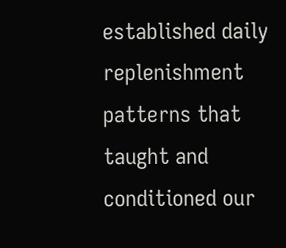established daily replenishment patterns that taught and conditioned our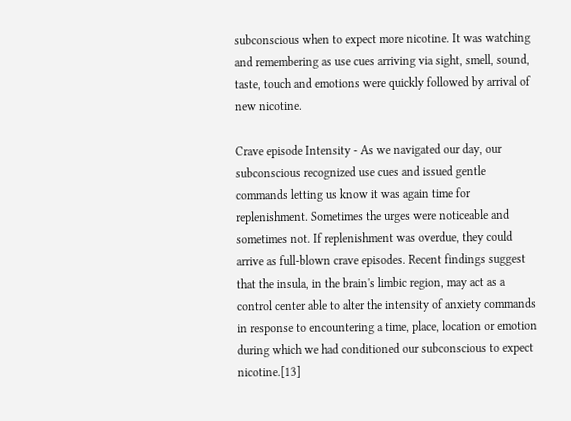subconscious when to expect more nicotine. It was watching and remembering as use cues arriving via sight, smell, sound, taste, touch and emotions were quickly followed by arrival of new nicotine.

Crave episode Intensity - As we navigated our day, our subconscious recognized use cues and issued gentle commands letting us know it was again time for replenishment. Sometimes the urges were noticeable and sometimes not. If replenishment was overdue, they could arrive as full-blown crave episodes. Recent findings suggest that the insula, in the brain's limbic region, may act as a control center able to alter the intensity of anxiety commands in response to encountering a time, place, location or emotion during which we had conditioned our subconscious to expect nicotine.[13]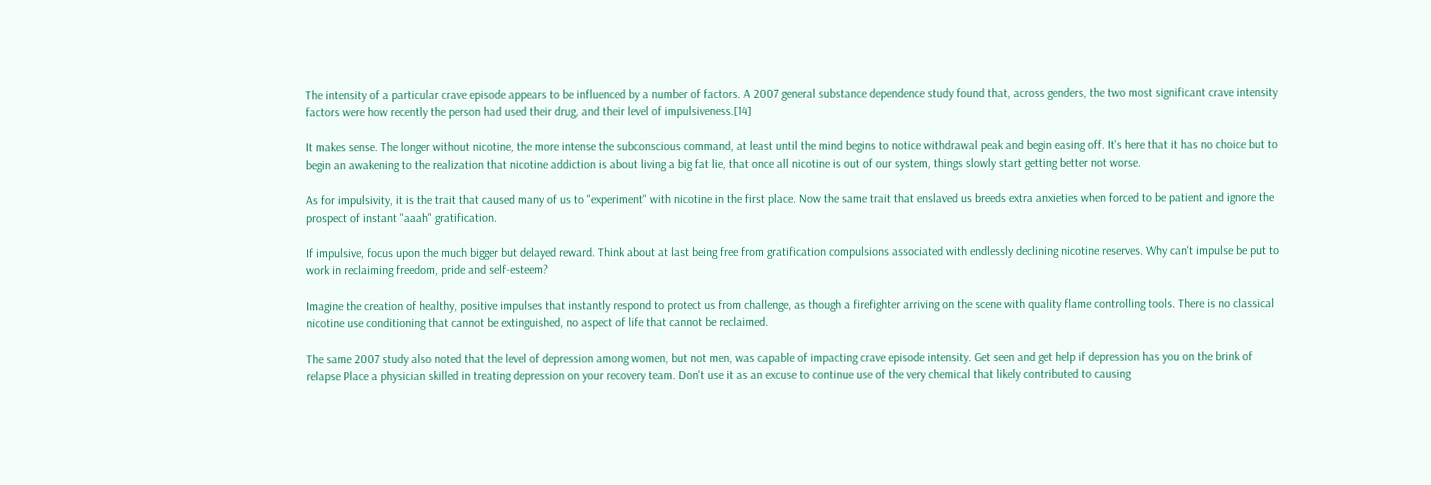The intensity of a particular crave episode appears to be influenced by a number of factors. A 2007 general substance dependence study found that, across genders, the two most significant crave intensity factors were how recently the person had used their drug, and their level of impulsiveness.[14]

It makes sense. The longer without nicotine, the more intense the subconscious command, at least until the mind begins to notice withdrawal peak and begin easing off. It's here that it has no choice but to begin an awakening to the realization that nicotine addiction is about living a big fat lie, that once all nicotine is out of our system, things slowly start getting better not worse.

As for impulsivity, it is the trait that caused many of us to "experiment" with nicotine in the first place. Now the same trait that enslaved us breeds extra anxieties when forced to be patient and ignore the prospect of instant "aaah" gratification.

If impulsive, focus upon the much bigger but delayed reward. Think about at last being free from gratification compulsions associated with endlessly declining nicotine reserves. Why can't impulse be put to work in reclaiming freedom, pride and self-esteem?

Imagine the creation of healthy, positive impulses that instantly respond to protect us from challenge, as though a firefighter arriving on the scene with quality flame controlling tools. There is no classical nicotine use conditioning that cannot be extinguished, no aspect of life that cannot be reclaimed.

The same 2007 study also noted that the level of depression among women, but not men, was capable of impacting crave episode intensity. Get seen and get help if depression has you on the brink of relapse Place a physician skilled in treating depression on your recovery team. Don't use it as an excuse to continue use of the very chemical that likely contributed to causing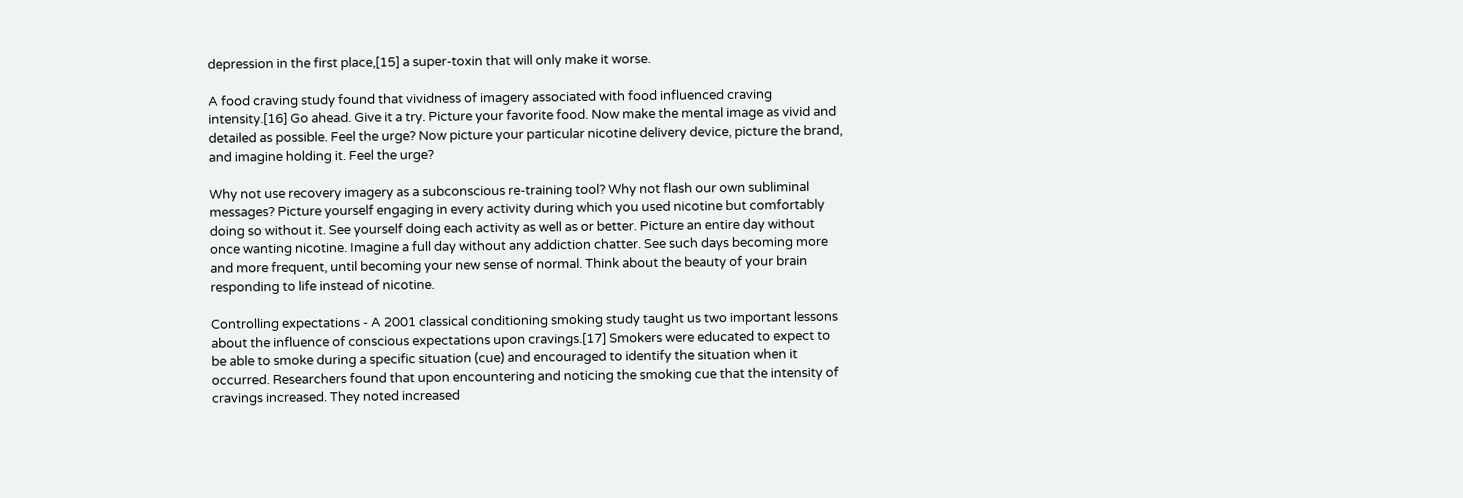depression in the first place,[15] a super-toxin that will only make it worse.

A food craving study found that vividness of imagery associated with food influenced craving intensity.[16] Go ahead. Give it a try. Picture your favorite food. Now make the mental image as vivid and detailed as possible. Feel the urge? Now picture your particular nicotine delivery device, picture the brand, and imagine holding it. Feel the urge?

Why not use recovery imagery as a subconscious re-training tool? Why not flash our own subliminal messages? Picture yourself engaging in every activity during which you used nicotine but comfortably doing so without it. See yourself doing each activity as well as or better. Picture an entire day without once wanting nicotine. Imagine a full day without any addiction chatter. See such days becoming more and more frequent, until becoming your new sense of normal. Think about the beauty of your brain responding to life instead of nicotine.

Controlling expectations - A 2001 classical conditioning smoking study taught us two important lessons about the influence of conscious expectations upon cravings.[17] Smokers were educated to expect to be able to smoke during a specific situation (cue) and encouraged to identify the situation when it occurred. Researchers found that upon encountering and noticing the smoking cue that the intensity of cravings increased. They noted increased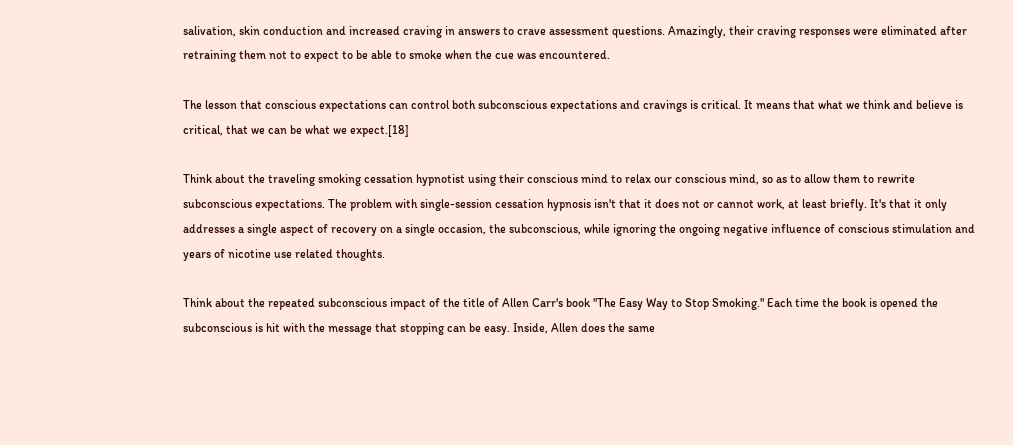salivation, skin conduction and increased craving in answers to crave assessment questions. Amazingly, their craving responses were eliminated after retraining them not to expect to be able to smoke when the cue was encountered.

The lesson that conscious expectations can control both subconscious expectations and cravings is critical. It means that what we think and believe is critical, that we can be what we expect.[18]

Think about the traveling smoking cessation hypnotist using their conscious mind to relax our conscious mind, so as to allow them to rewrite subconscious expectations. The problem with single-session cessation hypnosis isn't that it does not or cannot work, at least briefly. It's that it only addresses a single aspect of recovery on a single occasion, the subconscious, while ignoring the ongoing negative influence of conscious stimulation and years of nicotine use related thoughts.

Think about the repeated subconscious impact of the title of Allen Carr's book "The Easy Way to Stop Smoking." Each time the book is opened the subconscious is hit with the message that stopping can be easy. Inside, Allen does the same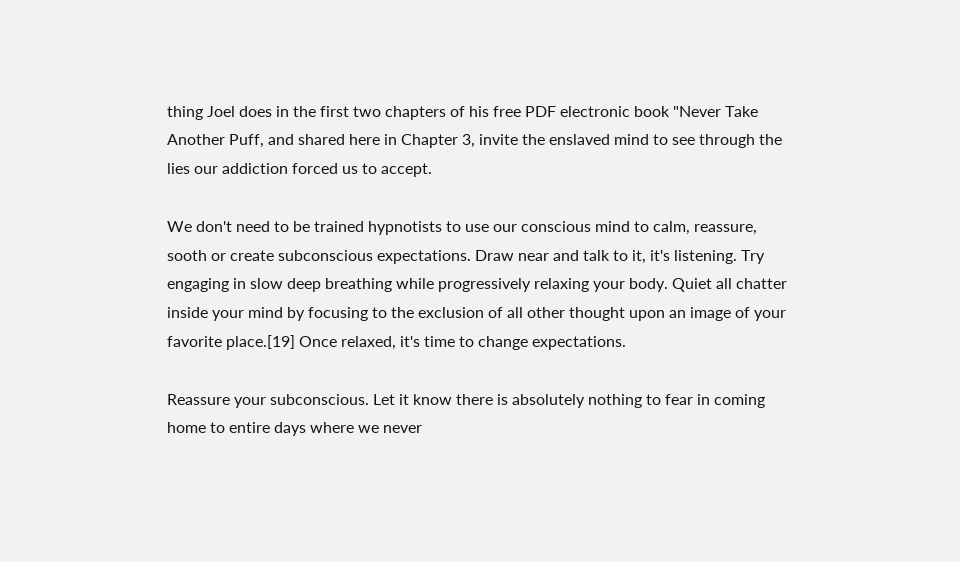thing Joel does in the first two chapters of his free PDF electronic book "Never Take Another Puff, and shared here in Chapter 3, invite the enslaved mind to see through the lies our addiction forced us to accept.

We don't need to be trained hypnotists to use our conscious mind to calm, reassure, sooth or create subconscious expectations. Draw near and talk to it, it's listening. Try engaging in slow deep breathing while progressively relaxing your body. Quiet all chatter inside your mind by focusing to the exclusion of all other thought upon an image of your favorite place.[19] Once relaxed, it's time to change expectations.

Reassure your subconscious. Let it know there is absolutely nothing to fear in coming home to entire days where we never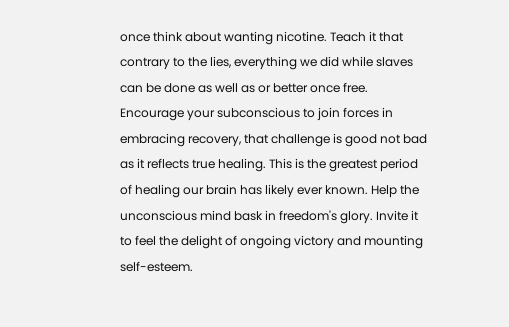once think about wanting nicotine. Teach it that contrary to the lies, everything we did while slaves can be done as well as or better once free. Encourage your subconscious to join forces in embracing recovery, that challenge is good not bad as it reflects true healing. This is the greatest period of healing our brain has likely ever known. Help the unconscious mind bask in freedom's glory. Invite it to feel the delight of ongoing victory and mounting self-esteem.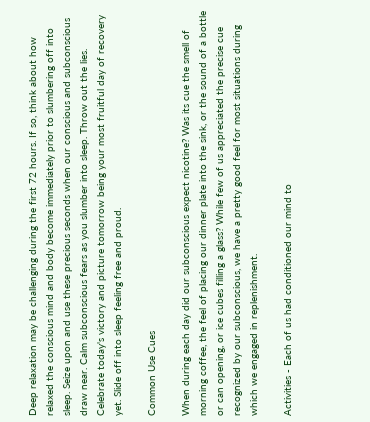Deep relaxation may be challenging during the first 72 hours. If so, think about how relaxed the conscious mind and body become immediately prior to slumbering off into sleep. Seize upon and use these precious seconds when our conscious and subconscious draw near. Calm subconscious fears as you slumber into sleep. Throw out the lies. Celebrate today's victory and picture tomorrow being your most fruitful day of recovery yet. Slide off into sleep feeling free and proud.

Common Use Cues

When during each day did our subconscious expect nicotine? Was its cue the smell of morning coffee, the feel of placing our dinner plate into the sink, or the sound of a bottle or can opening, or ice cubes filling a glass? While few of us appreciated the precise cue recognized by our subconscious, we have a pretty good feel for most situations during which we engaged in replenishment.

Activities - Each of us had conditioned our mind to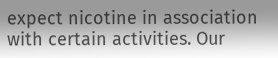expect nicotine in association with certain activities. Our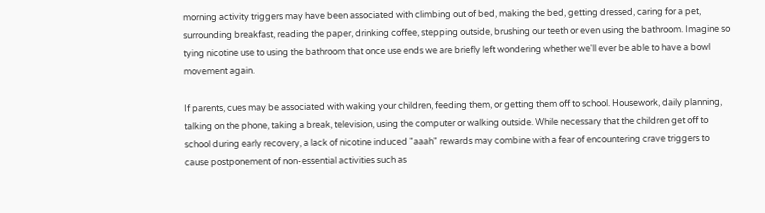morning activity triggers may have been associated with climbing out of bed, making the bed, getting dressed, caring for a pet, surrounding breakfast, reading the paper, drinking coffee, stepping outside, brushing our teeth or even using the bathroom. Imagine so tying nicotine use to using the bathroom that once use ends we are briefly left wondering whether we'll ever be able to have a bowl movement again.

If parents, cues may be associated with waking your children, feeding them, or getting them off to school. Housework, daily planning, talking on the phone, taking a break, television, using the computer or walking outside. While necessary that the children get off to school during early recovery, a lack of nicotine induced "aaah" rewards may combine with a fear of encountering crave triggers to cause postponement of non-essential activities such as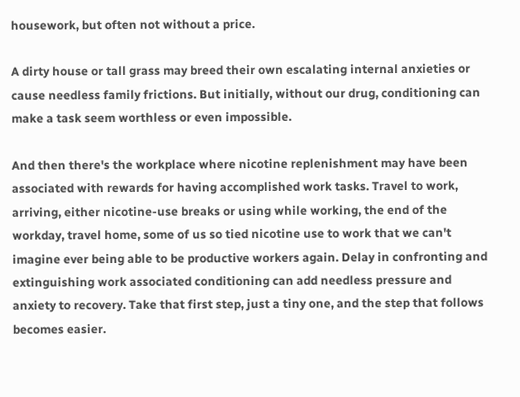housework, but often not without a price.

A dirty house or tall grass may breed their own escalating internal anxieties or cause needless family frictions. But initially, without our drug, conditioning can make a task seem worthless or even impossible.

And then there's the workplace where nicotine replenishment may have been associated with rewards for having accomplished work tasks. Travel to work, arriving, either nicotine-use breaks or using while working, the end of the workday, travel home, some of us so tied nicotine use to work that we can't imagine ever being able to be productive workers again. Delay in confronting and extinguishing work associated conditioning can add needless pressure and anxiety to recovery. Take that first step, just a tiny one, and the step that follows becomes easier.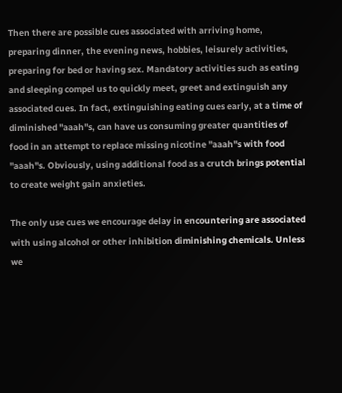Then there are possible cues associated with arriving home, preparing dinner, the evening news, hobbies, leisurely activities, preparing for bed or having sex. Mandatory activities such as eating and sleeping compel us to quickly meet, greet and extinguish any associated cues. In fact, extinguishing eating cues early, at a time of diminished "aaah"s, can have us consuming greater quantities of food in an attempt to replace missing nicotine "aaah"s with food "aaah"s. Obviously, using additional food as a crutch brings potential to create weight gain anxieties.

The only use cues we encourage delay in encountering are associated with using alcohol or other inhibition diminishing chemicals. Unless we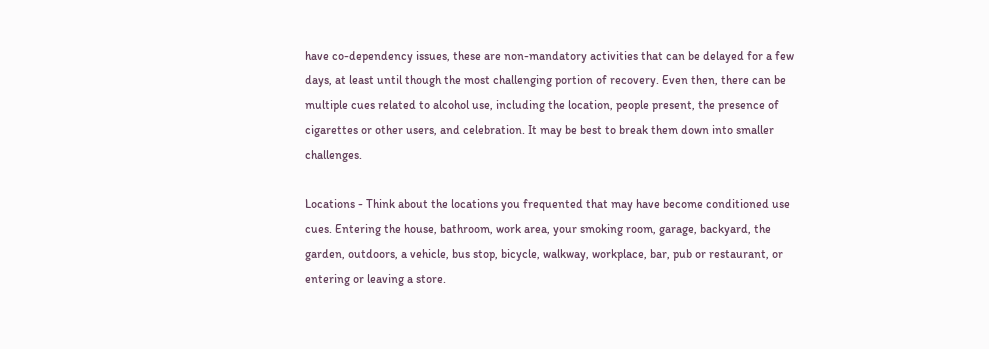have co-dependency issues, these are non-mandatory activities that can be delayed for a few days, at least until though the most challenging portion of recovery. Even then, there can be multiple cues related to alcohol use, including the location, people present, the presence of cigarettes or other users, and celebration. It may be best to break them down into smaller challenges.

Locations - Think about the locations you frequented that may have become conditioned use cues. Entering the house, bathroom, work area, your smoking room, garage, backyard, the garden, outdoors, a vehicle, bus stop, bicycle, walkway, workplace, bar, pub or restaurant, or entering or leaving a store.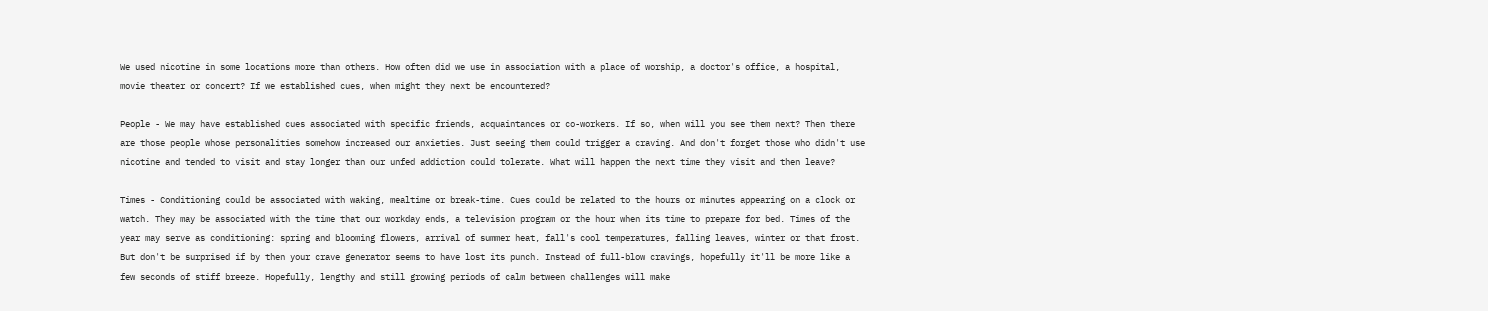We used nicotine in some locations more than others. How often did we use in association with a place of worship, a doctor's office, a hospital, movie theater or concert? If we established cues, when might they next be encountered?

People - We may have established cues associated with specific friends, acquaintances or co-workers. If so, when will you see them next? Then there are those people whose personalities somehow increased our anxieties. Just seeing them could trigger a craving. And don't forget those who didn't use nicotine and tended to visit and stay longer than our unfed addiction could tolerate. What will happen the next time they visit and then leave?

Times - Conditioning could be associated with waking, mealtime or break-time. Cues could be related to the hours or minutes appearing on a clock or watch. They may be associated with the time that our workday ends, a television program or the hour when its time to prepare for bed. Times of the year may serve as conditioning: spring and blooming flowers, arrival of summer heat, fall's cool temperatures, falling leaves, winter or that frost. But don't be surprised if by then your crave generator seems to have lost its punch. Instead of full-blow cravings, hopefully it'll be more like a few seconds of stiff breeze. Hopefully, lengthy and still growing periods of calm between challenges will make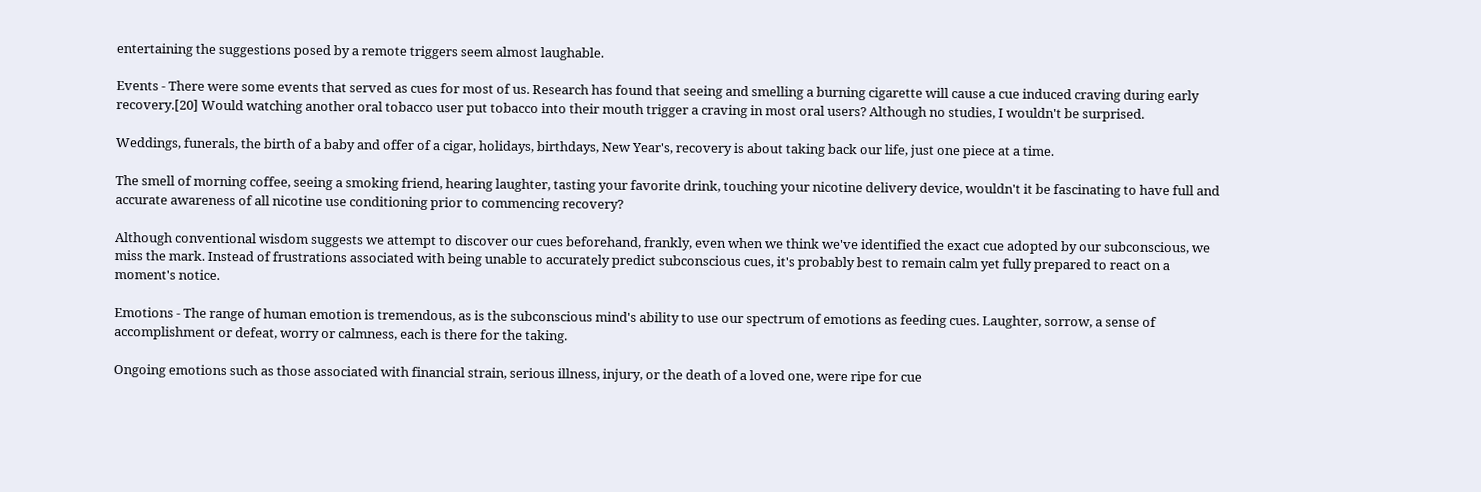entertaining the suggestions posed by a remote triggers seem almost laughable.

Events - There were some events that served as cues for most of us. Research has found that seeing and smelling a burning cigarette will cause a cue induced craving during early recovery.[20] Would watching another oral tobacco user put tobacco into their mouth trigger a craving in most oral users? Although no studies, I wouldn't be surprised.

Weddings, funerals, the birth of a baby and offer of a cigar, holidays, birthdays, New Year's, recovery is about taking back our life, just one piece at a time.

The smell of morning coffee, seeing a smoking friend, hearing laughter, tasting your favorite drink, touching your nicotine delivery device, wouldn't it be fascinating to have full and accurate awareness of all nicotine use conditioning prior to commencing recovery?

Although conventional wisdom suggests we attempt to discover our cues beforehand, frankly, even when we think we've identified the exact cue adopted by our subconscious, we miss the mark. Instead of frustrations associated with being unable to accurately predict subconscious cues, it's probably best to remain calm yet fully prepared to react on a moment's notice.

Emotions - The range of human emotion is tremendous, as is the subconscious mind's ability to use our spectrum of emotions as feeding cues. Laughter, sorrow, a sense of accomplishment or defeat, worry or calmness, each is there for the taking.

Ongoing emotions such as those associated with financial strain, serious illness, injury, or the death of a loved one, were ripe for cue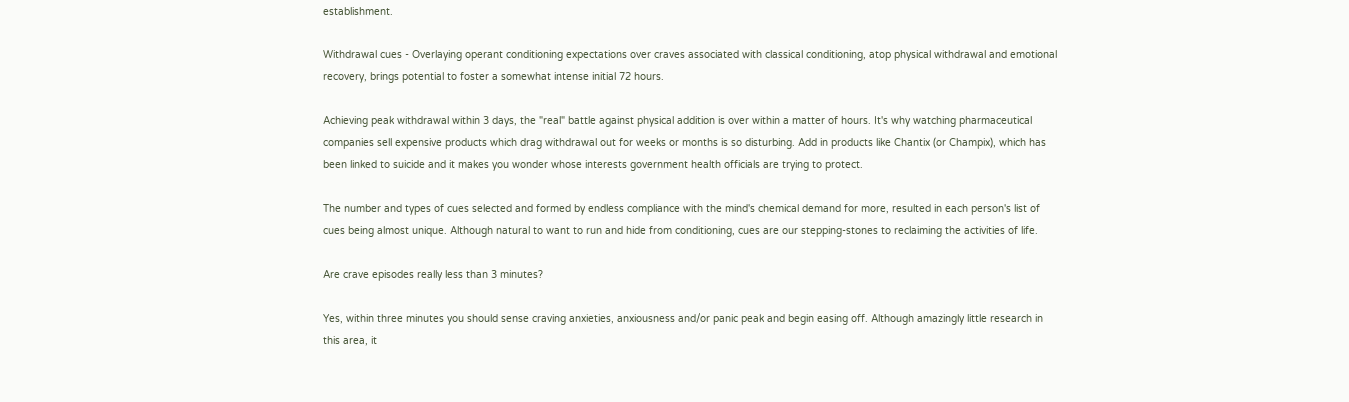establishment.

Withdrawal cues - Overlaying operant conditioning expectations over craves associated with classical conditioning, atop physical withdrawal and emotional recovery, brings potential to foster a somewhat intense initial 72 hours.

Achieving peak withdrawal within 3 days, the "real" battle against physical addition is over within a matter of hours. It's why watching pharmaceutical companies sell expensive products which drag withdrawal out for weeks or months is so disturbing. Add in products like Chantix (or Champix), which has been linked to suicide and it makes you wonder whose interests government health officials are trying to protect.

The number and types of cues selected and formed by endless compliance with the mind's chemical demand for more, resulted in each person's list of cues being almost unique. Although natural to want to run and hide from conditioning, cues are our stepping-stones to reclaiming the activities of life.

Are crave episodes really less than 3 minutes?

Yes, within three minutes you should sense craving anxieties, anxiousness and/or panic peak and begin easing off. Although amazingly little research in this area, it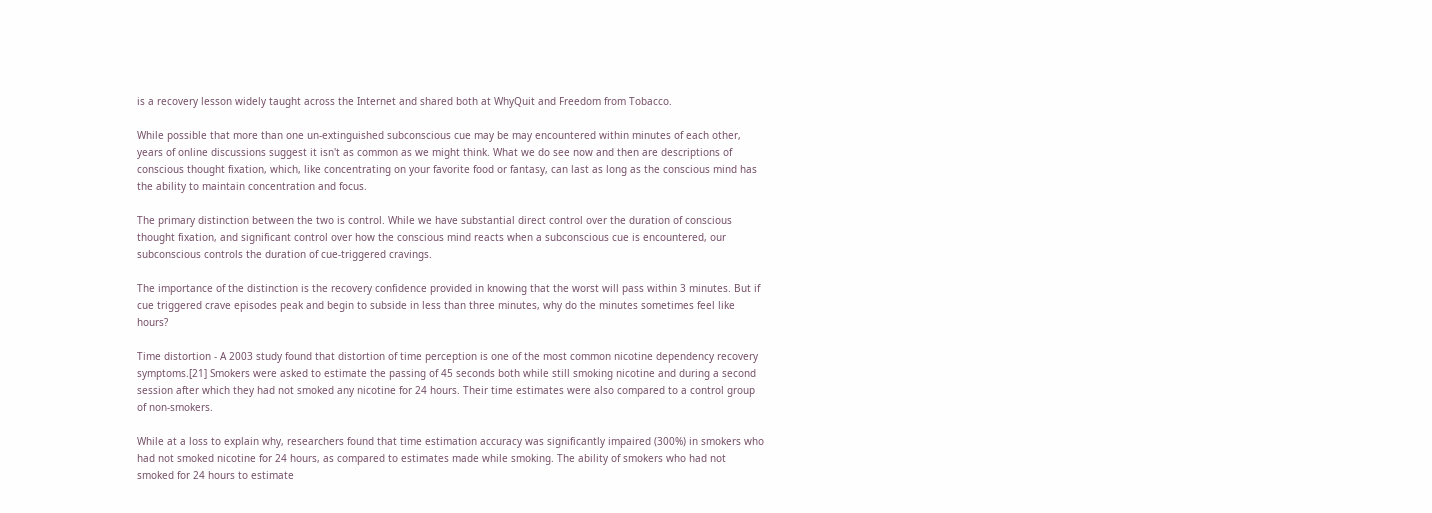is a recovery lesson widely taught across the Internet and shared both at WhyQuit and Freedom from Tobacco.

While possible that more than one un-extinguished subconscious cue may be may encountered within minutes of each other, years of online discussions suggest it isn't as common as we might think. What we do see now and then are descriptions of conscious thought fixation, which, like concentrating on your favorite food or fantasy, can last as long as the conscious mind has the ability to maintain concentration and focus.

The primary distinction between the two is control. While we have substantial direct control over the duration of conscious thought fixation, and significant control over how the conscious mind reacts when a subconscious cue is encountered, our subconscious controls the duration of cue-triggered cravings.

The importance of the distinction is the recovery confidence provided in knowing that the worst will pass within 3 minutes. But if cue triggered crave episodes peak and begin to subside in less than three minutes, why do the minutes sometimes feel like hours?

Time distortion - A 2003 study found that distortion of time perception is one of the most common nicotine dependency recovery symptoms.[21] Smokers were asked to estimate the passing of 45 seconds both while still smoking nicotine and during a second session after which they had not smoked any nicotine for 24 hours. Their time estimates were also compared to a control group of non-smokers.

While at a loss to explain why, researchers found that time estimation accuracy was significantly impaired (300%) in smokers who had not smoked nicotine for 24 hours, as compared to estimates made while smoking. The ability of smokers who had not smoked for 24 hours to estimate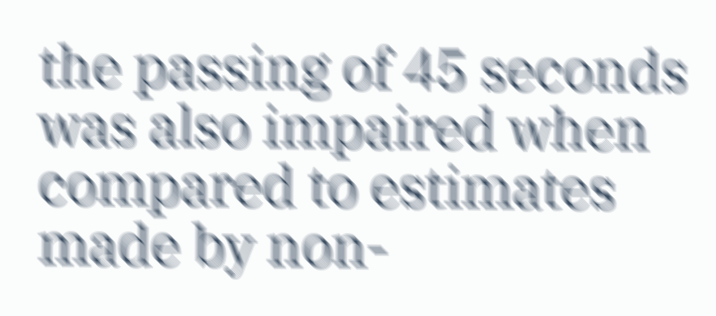the passing of 45 seconds was also impaired when compared to estimates made by non-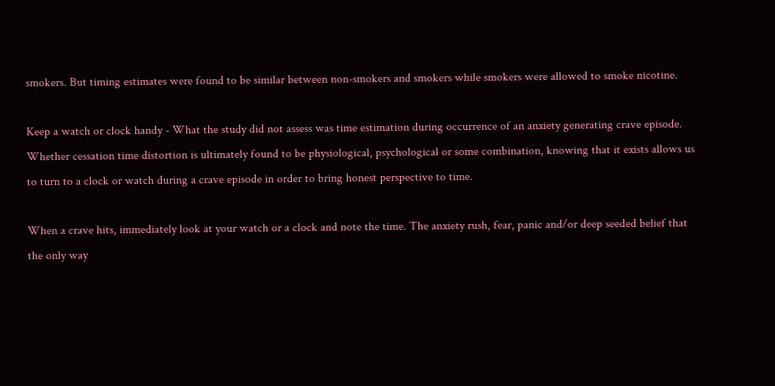smokers. But timing estimates were found to be similar between non-smokers and smokers while smokers were allowed to smoke nicotine.

Keep a watch or clock handy - What the study did not assess was time estimation during occurrence of an anxiety generating crave episode. Whether cessation time distortion is ultimately found to be physiological, psychological or some combination, knowing that it exists allows us to turn to a clock or watch during a crave episode in order to bring honest perspective to time.

When a crave hits, immediately look at your watch or a clock and note the time. The anxiety rush, fear, panic and/or deep seeded belief that the only way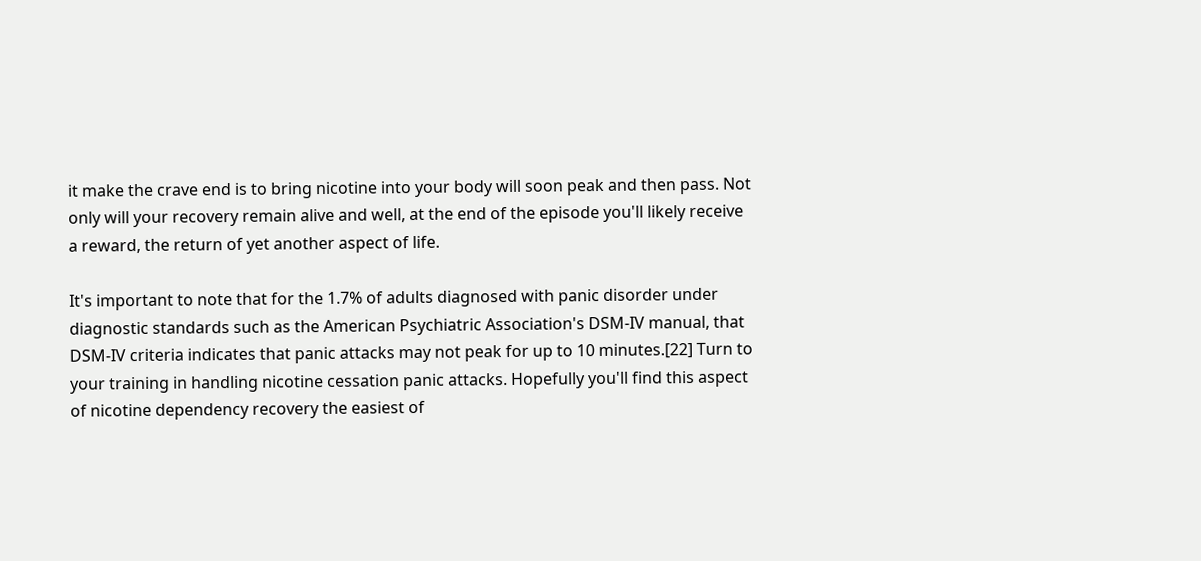it make the crave end is to bring nicotine into your body will soon peak and then pass. Not only will your recovery remain alive and well, at the end of the episode you'll likely receive a reward, the return of yet another aspect of life.

It's important to note that for the 1.7% of adults diagnosed with panic disorder under diagnostic standards such as the American Psychiatric Association's DSM-IV manual, that DSM-IV criteria indicates that panic attacks may not peak for up to 10 minutes.[22] Turn to your training in handling nicotine cessation panic attacks. Hopefully you'll find this aspect of nicotine dependency recovery the easiest of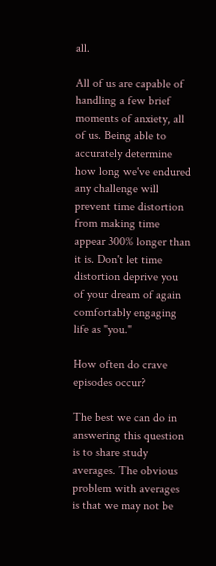all.

All of us are capable of handling a few brief moments of anxiety, all of us. Being able to accurately determine how long we've endured any challenge will prevent time distortion from making time appear 300% longer than it is. Don't let time distortion deprive you of your dream of again comfortably engaging life as "you."

How often do crave episodes occur?

The best we can do in answering this question is to share study averages. The obvious problem with averages is that we may not be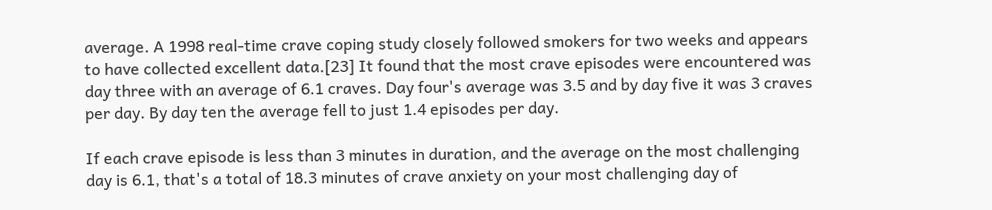average. A 1998 real-time crave coping study closely followed smokers for two weeks and appears to have collected excellent data.[23] It found that the most crave episodes were encountered was day three with an average of 6.1 craves. Day four's average was 3.5 and by day five it was 3 craves per day. By day ten the average fell to just 1.4 episodes per day.

If each crave episode is less than 3 minutes in duration, and the average on the most challenging day is 6.1, that's a total of 18.3 minutes of crave anxiety on your most challenging day of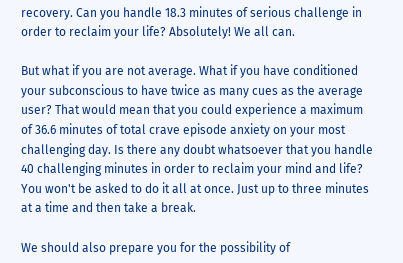recovery. Can you handle 18.3 minutes of serious challenge in order to reclaim your life? Absolutely! We all can.

But what if you are not average. What if you have conditioned your subconscious to have twice as many cues as the average user? That would mean that you could experience a maximum of 36.6 minutes of total crave episode anxiety on your most challenging day. Is there any doubt whatsoever that you handle 40 challenging minutes in order to reclaim your mind and life? You won't be asked to do it all at once. Just up to three minutes at a time and then take a break.

We should also prepare you for the possibility of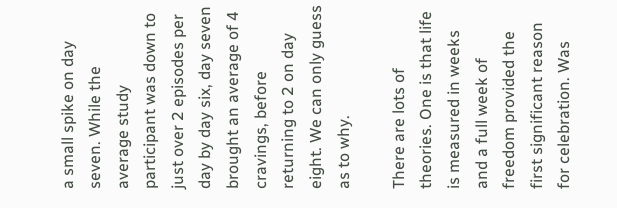a small spike on day seven. While the average study participant was down to just over 2 episodes per day by day six, day seven brought an average of 4 cravings, before returning to 2 on day eight. We can only guess as to why.

There are lots of theories. One is that life is measured in weeks and a full week of freedom provided the first significant reason for celebration. Was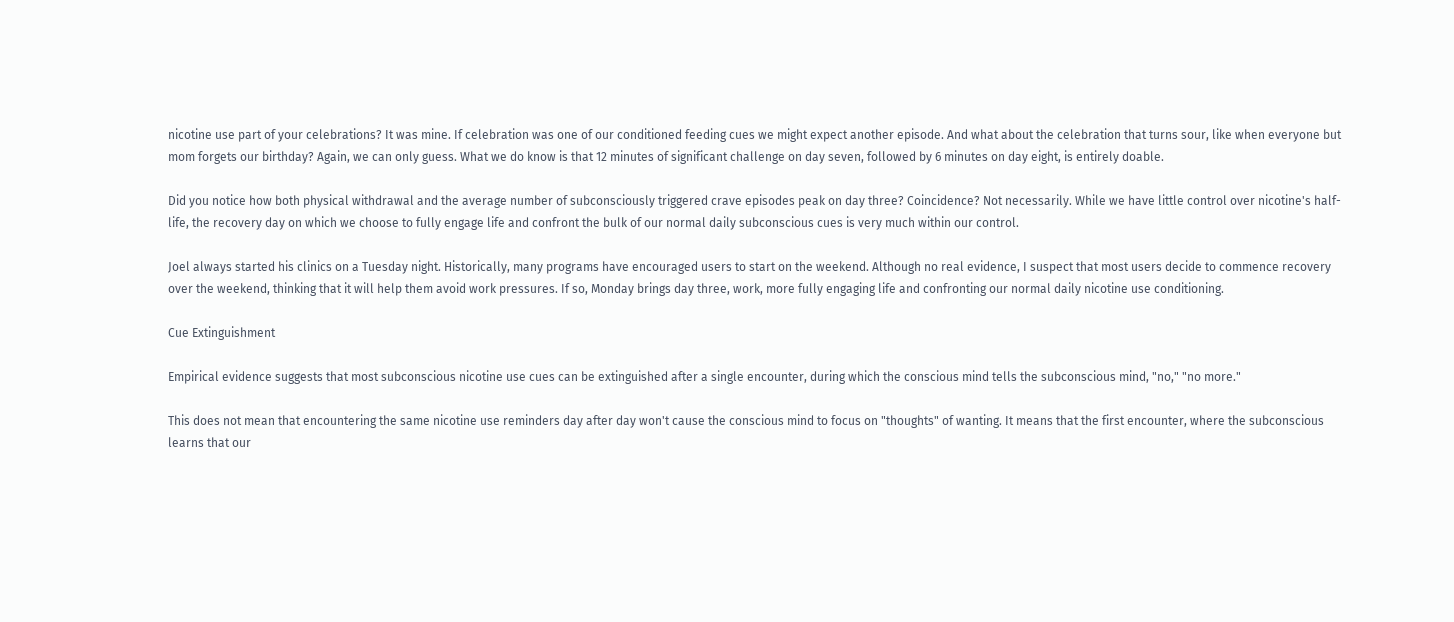nicotine use part of your celebrations? It was mine. If celebration was one of our conditioned feeding cues we might expect another episode. And what about the celebration that turns sour, like when everyone but mom forgets our birthday? Again, we can only guess. What we do know is that 12 minutes of significant challenge on day seven, followed by 6 minutes on day eight, is entirely doable.

Did you notice how both physical withdrawal and the average number of subconsciously triggered crave episodes peak on day three? Coincidence? Not necessarily. While we have little control over nicotine's half-life, the recovery day on which we choose to fully engage life and confront the bulk of our normal daily subconscious cues is very much within our control.

Joel always started his clinics on a Tuesday night. Historically, many programs have encouraged users to start on the weekend. Although no real evidence, I suspect that most users decide to commence recovery over the weekend, thinking that it will help them avoid work pressures. If so, Monday brings day three, work, more fully engaging life and confronting our normal daily nicotine use conditioning.

Cue Extinguishment

Empirical evidence suggests that most subconscious nicotine use cues can be extinguished after a single encounter, during which the conscious mind tells the subconscious mind, "no," "no more."

This does not mean that encountering the same nicotine use reminders day after day won't cause the conscious mind to focus on "thoughts" of wanting. It means that the first encounter, where the subconscious learns that our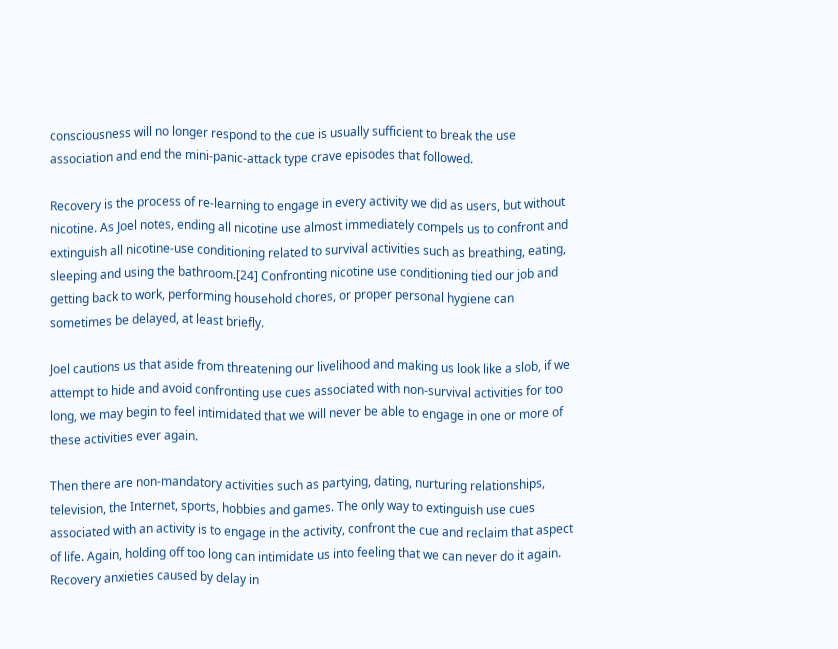consciousness will no longer respond to the cue is usually sufficient to break the use association and end the mini-panic-attack type crave episodes that followed.

Recovery is the process of re-learning to engage in every activity we did as users, but without nicotine. As Joel notes, ending all nicotine use almost immediately compels us to confront and extinguish all nicotine-use conditioning related to survival activities such as breathing, eating, sleeping and using the bathroom.[24] Confronting nicotine use conditioning tied our job and getting back to work, performing household chores, or proper personal hygiene can sometimes be delayed, at least briefly.

Joel cautions us that aside from threatening our livelihood and making us look like a slob, if we attempt to hide and avoid confronting use cues associated with non-survival activities for too long, we may begin to feel intimidated that we will never be able to engage in one or more of these activities ever again.

Then there are non-mandatory activities such as partying, dating, nurturing relationships, television, the Internet, sports, hobbies and games. The only way to extinguish use cues associated with an activity is to engage in the activity, confront the cue and reclaim that aspect of life. Again, holding off too long can intimidate us into feeling that we can never do it again. Recovery anxieties caused by delay in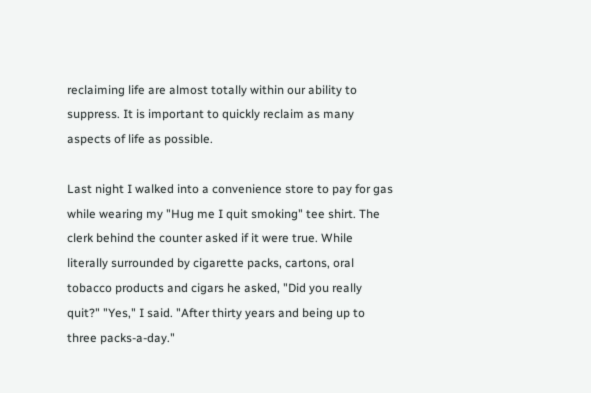reclaiming life are almost totally within our ability to suppress. It is important to quickly reclaim as many aspects of life as possible.

Last night I walked into a convenience store to pay for gas while wearing my "Hug me I quit smoking" tee shirt. The clerk behind the counter asked if it were true. While literally surrounded by cigarette packs, cartons, oral tobacco products and cigars he asked, "Did you really quit?" "Yes," I said. "After thirty years and being up to three packs-a-day."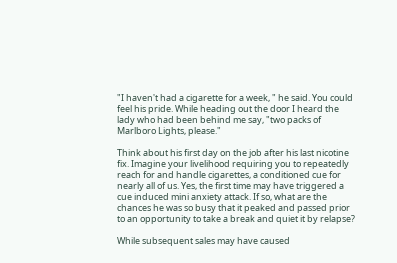"I haven't had a cigarette for a week, " he said. You could feel his pride. While heading out the door I heard the lady who had been behind me say, "two packs of Marlboro Lights, please."

Think about his first day on the job after his last nicotine fix. Imagine your livelihood requiring you to repeatedly reach for and handle cigarettes, a conditioned cue for nearly all of us. Yes, the first time may have triggered a cue induced mini anxiety attack. If so, what are the chances he was so busy that it peaked and passed prior to an opportunity to take a break and quiet it by relapse?

While subsequent sales may have caused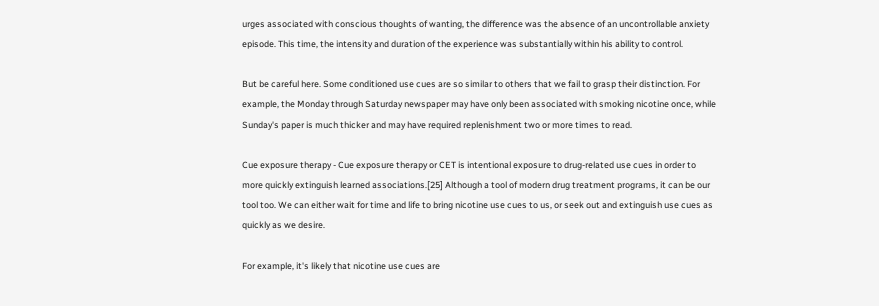urges associated with conscious thoughts of wanting, the difference was the absence of an uncontrollable anxiety episode. This time, the intensity and duration of the experience was substantially within his ability to control.

But be careful here. Some conditioned use cues are so similar to others that we fail to grasp their distinction. For example, the Monday through Saturday newspaper may have only been associated with smoking nicotine once, while Sunday's paper is much thicker and may have required replenishment two or more times to read.

Cue exposure therapy - Cue exposure therapy or CET is intentional exposure to drug-related use cues in order to more quickly extinguish learned associations.[25] Although a tool of modern drug treatment programs, it can be our tool too. We can either wait for time and life to bring nicotine use cues to us, or seek out and extinguish use cues as quickly as we desire.

For example, it's likely that nicotine use cues are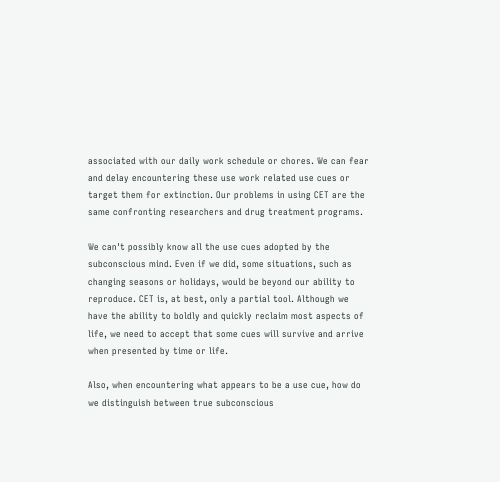associated with our daily work schedule or chores. We can fear and delay encountering these use work related use cues or target them for extinction. Our problems in using CET are the same confronting researchers and drug treatment programs.

We can't possibly know all the use cues adopted by the subconscious mind. Even if we did, some situations, such as changing seasons or holidays, would be beyond our ability to reproduce. CET is, at best, only a partial tool. Although we have the ability to boldly and quickly reclaim most aspects of life, we need to accept that some cues will survive and arrive when presented by time or life.

Also, when encountering what appears to be a use cue, how do we distinguish between true subconscious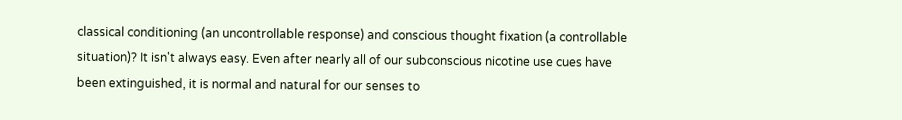classical conditioning (an uncontrollable response) and conscious thought fixation (a controllable situation)? It isn't always easy. Even after nearly all of our subconscious nicotine use cues have been extinguished, it is normal and natural for our senses to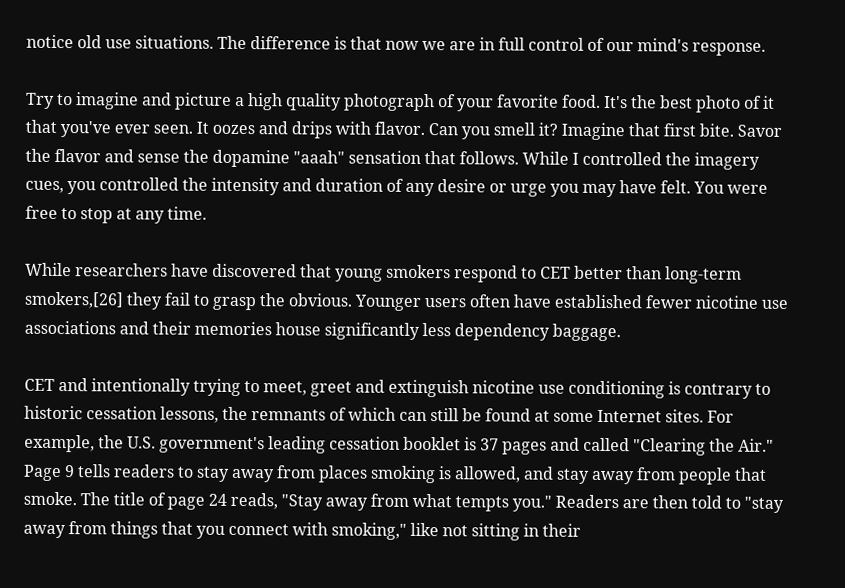notice old use situations. The difference is that now we are in full control of our mind's response.

Try to imagine and picture a high quality photograph of your favorite food. It's the best photo of it that you've ever seen. It oozes and drips with flavor. Can you smell it? Imagine that first bite. Savor the flavor and sense the dopamine "aaah" sensation that follows. While I controlled the imagery cues, you controlled the intensity and duration of any desire or urge you may have felt. You were free to stop at any time.

While researchers have discovered that young smokers respond to CET better than long-term smokers,[26] they fail to grasp the obvious. Younger users often have established fewer nicotine use associations and their memories house significantly less dependency baggage.

CET and intentionally trying to meet, greet and extinguish nicotine use conditioning is contrary to historic cessation lessons, the remnants of which can still be found at some Internet sites. For example, the U.S. government's leading cessation booklet is 37 pages and called "Clearing the Air." Page 9 tells readers to stay away from places smoking is allowed, and stay away from people that smoke. The title of page 24 reads, "Stay away from what tempts you." Readers are then told to "stay away from things that you connect with smoking," like not sitting in their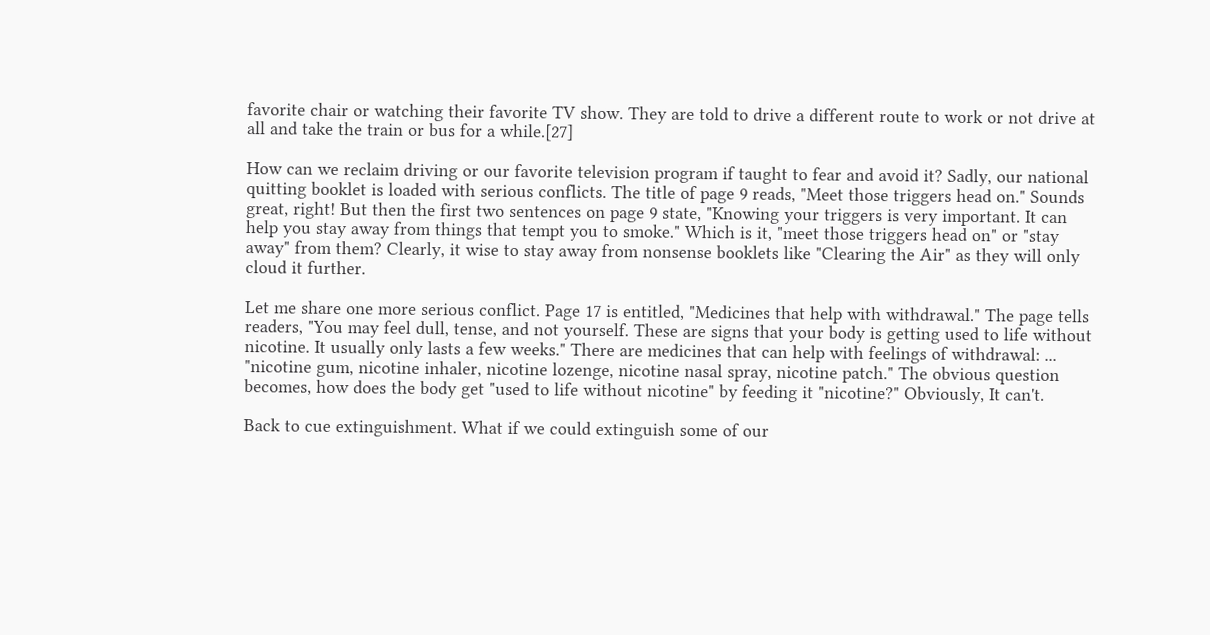favorite chair or watching their favorite TV show. They are told to drive a different route to work or not drive at all and take the train or bus for a while.[27]

How can we reclaim driving or our favorite television program if taught to fear and avoid it? Sadly, our national quitting booklet is loaded with serious conflicts. The title of page 9 reads, "Meet those triggers head on." Sounds great, right! But then the first two sentences on page 9 state, "Knowing your triggers is very important. It can help you stay away from things that tempt you to smoke." Which is it, "meet those triggers head on" or "stay away" from them? Clearly, it wise to stay away from nonsense booklets like "Clearing the Air" as they will only cloud it further.

Let me share one more serious conflict. Page 17 is entitled, "Medicines that help with withdrawal." The page tells readers, "You may feel dull, tense, and not yourself. These are signs that your body is getting used to life without nicotine. It usually only lasts a few weeks." There are medicines that can help with feelings of withdrawal: ... "nicotine gum, nicotine inhaler, nicotine lozenge, nicotine nasal spray, nicotine patch." The obvious question becomes, how does the body get "used to life without nicotine" by feeding it "nicotine?" Obviously, It can't.

Back to cue extinguishment. What if we could extinguish some of our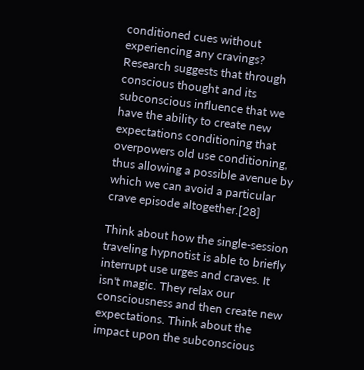conditioned cues without experiencing any cravings? Research suggests that through conscious thought and its subconscious influence that we have the ability to create new expectations conditioning that overpowers old use conditioning, thus allowing a possible avenue by which we can avoid a particular crave episode altogether.[28]

Think about how the single-session traveling hypnotist is able to briefly interrupt use urges and craves. It isn't magic. They relax our consciousness and then create new expectations. Think about the impact upon the subconscious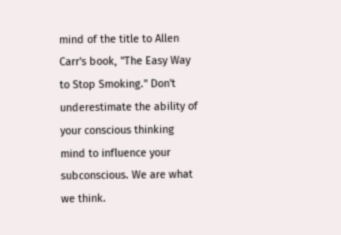mind of the title to Allen Carr's book, "The Easy Way to Stop Smoking." Don't underestimate the ability of your conscious thinking mind to influence your subconscious. We are what we think.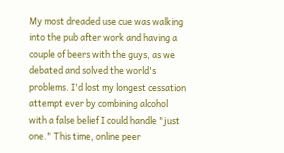My most dreaded use cue was walking into the pub after work and having a couple of beers with the guys, as we debated and solved the world's problems. I'd lost my longest cessation attempt ever by combining alcohol with a false belief I could handle "just one." This time, online peer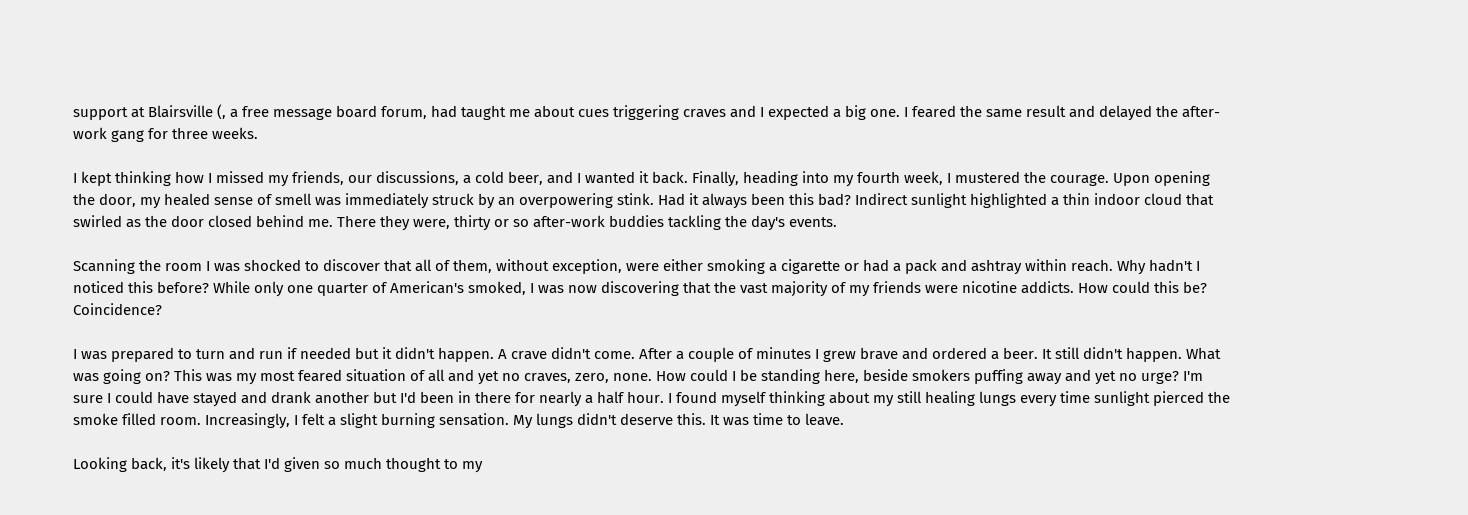support at Blairsville (, a free message board forum, had taught me about cues triggering craves and I expected a big one. I feared the same result and delayed the after-work gang for three weeks.

I kept thinking how I missed my friends, our discussions, a cold beer, and I wanted it back. Finally, heading into my fourth week, I mustered the courage. Upon opening the door, my healed sense of smell was immediately struck by an overpowering stink. Had it always been this bad? Indirect sunlight highlighted a thin indoor cloud that swirled as the door closed behind me. There they were, thirty or so after-work buddies tackling the day's events.

Scanning the room I was shocked to discover that all of them, without exception, were either smoking a cigarette or had a pack and ashtray within reach. Why hadn't I noticed this before? While only one quarter of American's smoked, I was now discovering that the vast majority of my friends were nicotine addicts. How could this be? Coincidence?

I was prepared to turn and run if needed but it didn't happen. A crave didn't come. After a couple of minutes I grew brave and ordered a beer. It still didn't happen. What was going on? This was my most feared situation of all and yet no craves, zero, none. How could I be standing here, beside smokers puffing away and yet no urge? I'm sure I could have stayed and drank another but I'd been in there for nearly a half hour. I found myself thinking about my still healing lungs every time sunlight pierced the smoke filled room. Increasingly, I felt a slight burning sensation. My lungs didn't deserve this. It was time to leave.

Looking back, it's likely that I'd given so much thought to my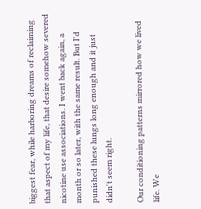biggest fear, while harboring dreams of reclaiming that aspect of my life, that desire somehow severed nicotine use associations. I went back again, a month or so later, with the same result. But I'd punished these lungs long enough and it just didn't seem right.

Our conditioning patterns mirrored how we lived life. We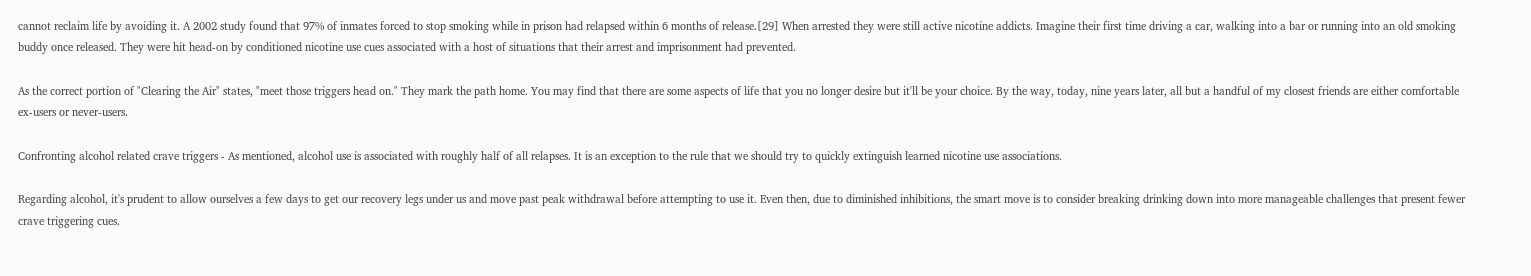cannot reclaim life by avoiding it. A 2002 study found that 97% of inmates forced to stop smoking while in prison had relapsed within 6 months of release.[29] When arrested they were still active nicotine addicts. Imagine their first time driving a car, walking into a bar or running into an old smoking buddy once released. They were hit head-on by conditioned nicotine use cues associated with a host of situations that their arrest and imprisonment had prevented.

As the correct portion of "Clearing the Air" states, "meet those triggers head on." They mark the path home. You may find that there are some aspects of life that you no longer desire but it'll be your choice. By the way, today, nine years later, all but a handful of my closest friends are either comfortable ex-users or never-users.

Confronting alcohol related crave triggers - As mentioned, alcohol use is associated with roughly half of all relapses. It is an exception to the rule that we should try to quickly extinguish learned nicotine use associations.

Regarding alcohol, it's prudent to allow ourselves a few days to get our recovery legs under us and move past peak withdrawal before attempting to use it. Even then, due to diminished inhibitions, the smart move is to consider breaking drinking down into more manageable challenges that present fewer crave triggering cues.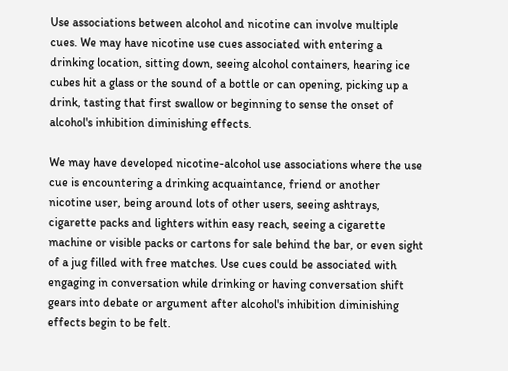Use associations between alcohol and nicotine can involve multiple cues. We may have nicotine use cues associated with entering a drinking location, sitting down, seeing alcohol containers, hearing ice cubes hit a glass or the sound of a bottle or can opening, picking up a drink, tasting that first swallow or beginning to sense the onset of alcohol's inhibition diminishing effects.

We may have developed nicotine-alcohol use associations where the use cue is encountering a drinking acquaintance, friend or another nicotine user, being around lots of other users, seeing ashtrays, cigarette packs and lighters within easy reach, seeing a cigarette machine or visible packs or cartons for sale behind the bar, or even sight of a jug filled with free matches. Use cues could be associated with engaging in conversation while drinking or having conversation shift gears into debate or argument after alcohol's inhibition diminishing effects begin to be felt.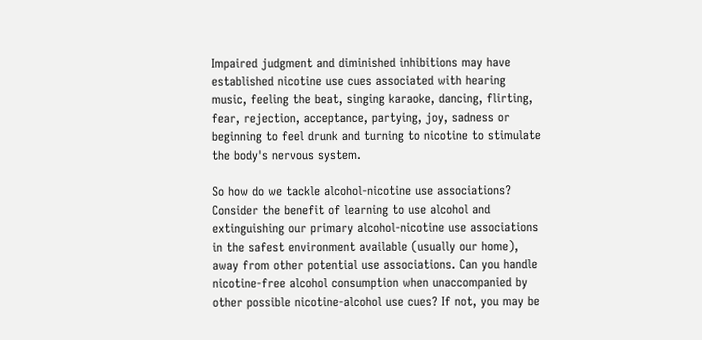Impaired judgment and diminished inhibitions may have established nicotine use cues associated with hearing music, feeling the beat, singing karaoke, dancing, flirting, fear, rejection, acceptance, partying, joy, sadness or beginning to feel drunk and turning to nicotine to stimulate the body's nervous system.

So how do we tackle alcohol-nicotine use associations? Consider the benefit of learning to use alcohol and extinguishing our primary alcohol-nicotine use associations in the safest environment available (usually our home), away from other potential use associations. Can you handle nicotine-free alcohol consumption when unaccompanied by other possible nicotine-alcohol use cues? If not, you may be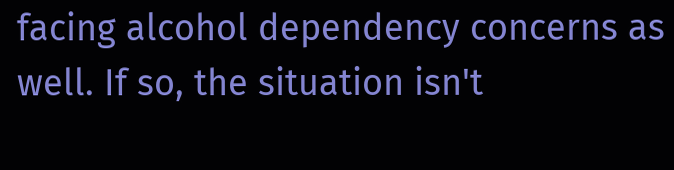facing alcohol dependency concerns as well. If so, the situation isn't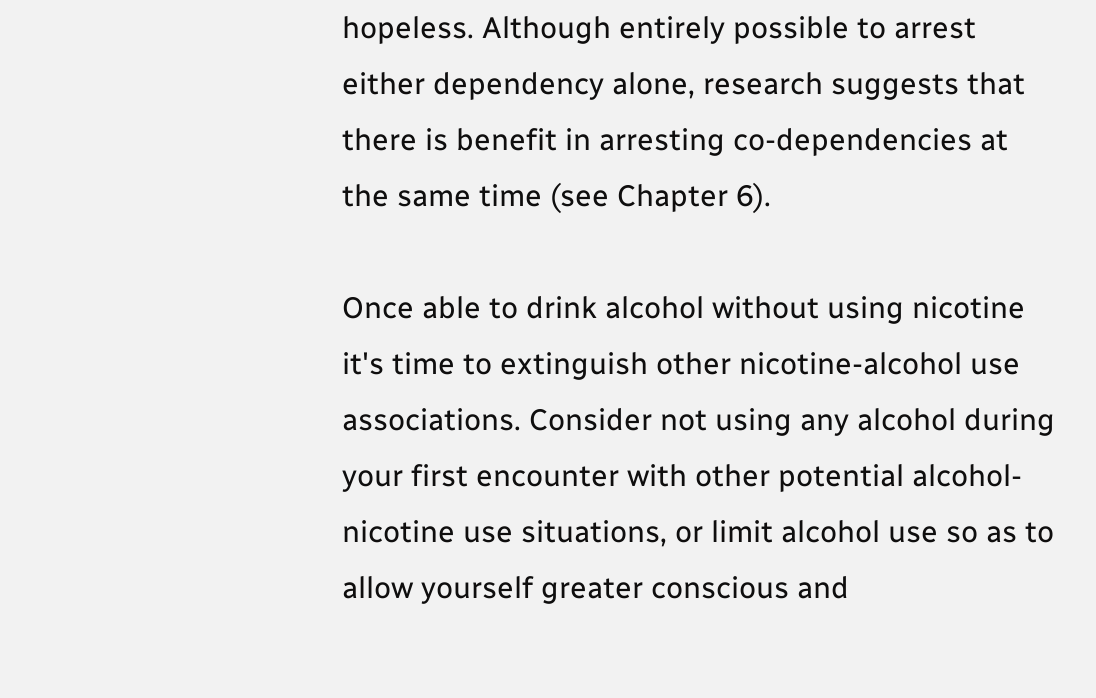hopeless. Although entirely possible to arrest either dependency alone, research suggests that there is benefit in arresting co-dependencies at the same time (see Chapter 6).

Once able to drink alcohol without using nicotine it's time to extinguish other nicotine-alcohol use associations. Consider not using any alcohol during your first encounter with other potential alcohol-nicotine use situations, or limit alcohol use so as to allow yourself greater conscious and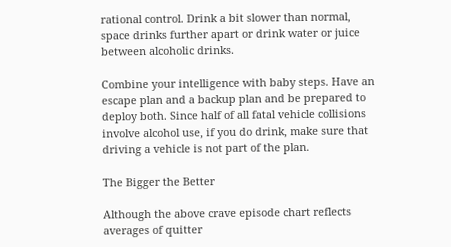rational control. Drink a bit slower than normal, space drinks further apart or drink water or juice between alcoholic drinks.

Combine your intelligence with baby steps. Have an escape plan and a backup plan and be prepared to deploy both. Since half of all fatal vehicle collisions involve alcohol use, if you do drink, make sure that driving a vehicle is not part of the plan.

The Bigger the Better

Although the above crave episode chart reflects averages of quitter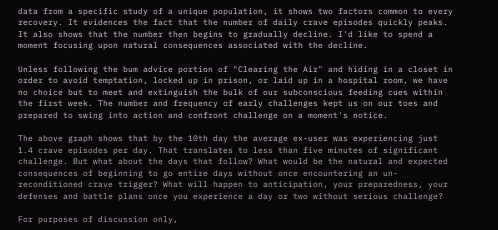data from a specific study of a unique population, it shows two factors common to every recovery. It evidences the fact that the number of daily crave episodes quickly peaks. It also shows that the number then begins to gradually decline. I'd like to spend a moment focusing upon natural consequences associated with the decline.

Unless following the bum advice portion of "Clearing the Air" and hiding in a closet in order to avoid temptation, locked up in prison, or laid up in a hospital room, we have no choice but to meet and extinguish the bulk of our subconscious feeding cues within the first week. The number and frequency of early challenges kept us on our toes and prepared to swing into action and confront challenge on a moment's notice.

The above graph shows that by the 10th day the average ex-user was experiencing just 1.4 crave episodes per day. That translates to less than five minutes of significant challenge. But what about the days that follow? What would be the natural and expected consequences of beginning to go entire days without once encountering an un-reconditioned crave trigger? What will happen to anticipation, your preparedness, your defenses and battle plans once you experience a day or two without serious challenge?

For purposes of discussion only,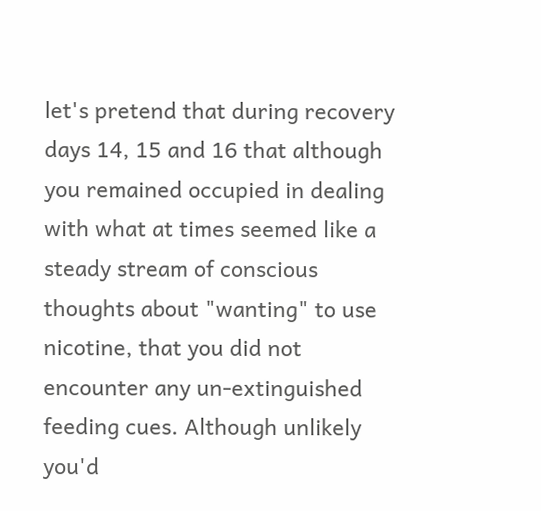let's pretend that during recovery days 14, 15 and 16 that although you remained occupied in dealing with what at times seemed like a steady stream of conscious thoughts about "wanting" to use nicotine, that you did not encounter any un-extinguished feeding cues. Although unlikely you'd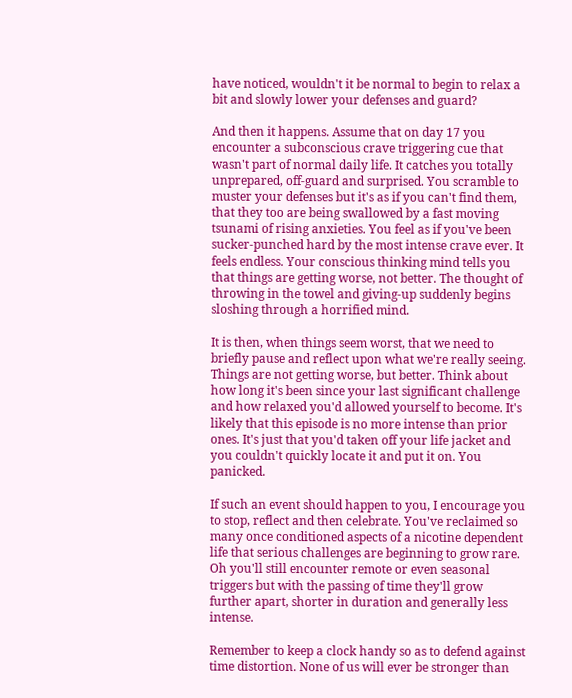have noticed, wouldn't it be normal to begin to relax a bit and slowly lower your defenses and guard?

And then it happens. Assume that on day 17 you encounter a subconscious crave triggering cue that wasn't part of normal daily life. It catches you totally unprepared, off-guard and surprised. You scramble to muster your defenses but it's as if you can't find them, that they too are being swallowed by a fast moving tsunami of rising anxieties. You feel as if you've been sucker-punched hard by the most intense crave ever. It feels endless. Your conscious thinking mind tells you that things are getting worse, not better. The thought of throwing in the towel and giving-up suddenly begins sloshing through a horrified mind.

It is then, when things seem worst, that we need to briefly pause and reflect upon what we're really seeing. Things are not getting worse, but better. Think about how long it's been since your last significant challenge and how relaxed you'd allowed yourself to become. It's likely that this episode is no more intense than prior ones. It's just that you'd taken off your life jacket and you couldn't quickly locate it and put it on. You panicked.

If such an event should happen to you, I encourage you to stop, reflect and then celebrate. You've reclaimed so many once conditioned aspects of a nicotine dependent life that serious challenges are beginning to grow rare. Oh you'll still encounter remote or even seasonal triggers but with the passing of time they'll grow further apart, shorter in duration and generally less intense.

Remember to keep a clock handy so as to defend against time distortion. None of us will ever be stronger than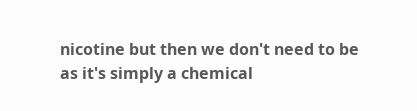nicotine but then we don't need to be as it's simply a chemical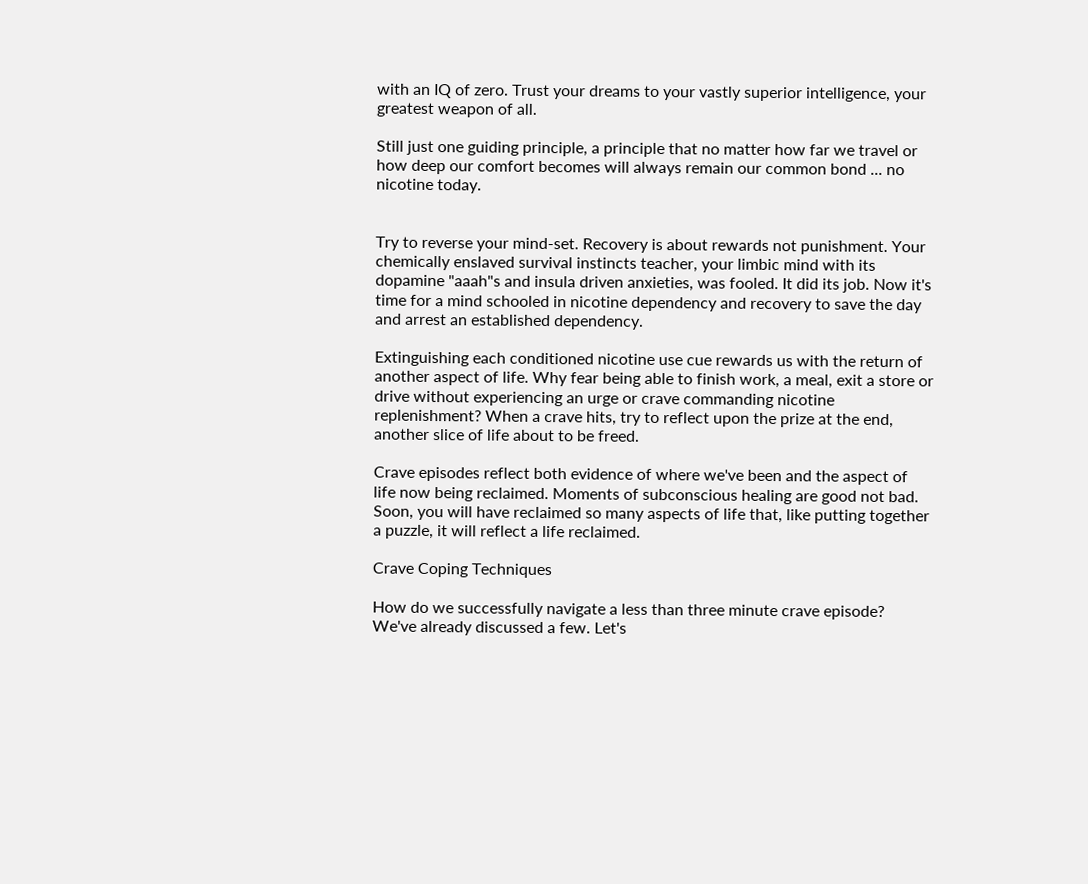with an IQ of zero. Trust your dreams to your vastly superior intelligence, your greatest weapon of all.

Still just one guiding principle, a principle that no matter how far we travel or how deep our comfort becomes will always remain our common bond ... no nicotine today.


Try to reverse your mind-set. Recovery is about rewards not punishment. Your chemically enslaved survival instincts teacher, your limbic mind with its dopamine "aaah"s and insula driven anxieties, was fooled. It did its job. Now it's time for a mind schooled in nicotine dependency and recovery to save the day and arrest an established dependency.

Extinguishing each conditioned nicotine use cue rewards us with the return of another aspect of life. Why fear being able to finish work, a meal, exit a store or drive without experiencing an urge or crave commanding nicotine replenishment? When a crave hits, try to reflect upon the prize at the end, another slice of life about to be freed.

Crave episodes reflect both evidence of where we've been and the aspect of life now being reclaimed. Moments of subconscious healing are good not bad. Soon, you will have reclaimed so many aspects of life that, like putting together a puzzle, it will reflect a life reclaimed.

Crave Coping Techniques

How do we successfully navigate a less than three minute crave episode? We've already discussed a few. Let's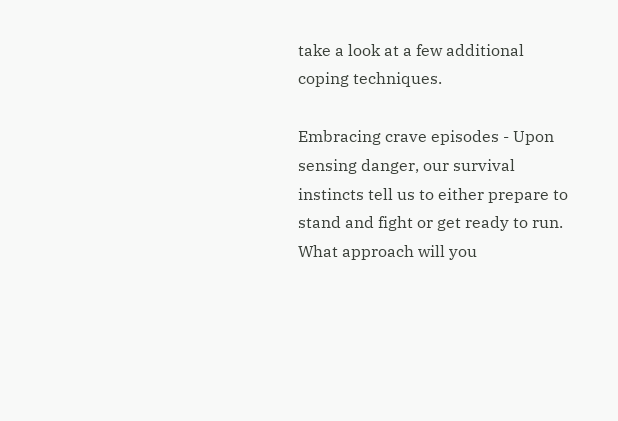take a look at a few additional coping techniques.

Embracing crave episodes - Upon sensing danger, our survival instincts tell us to either prepare to stand and fight or get ready to run. What approach will you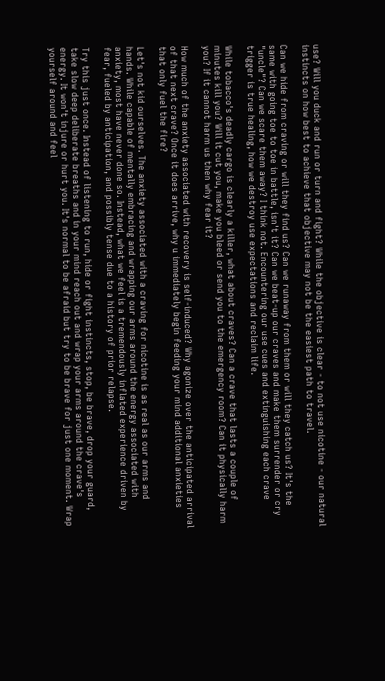use? Will you duck and run or turn and fight? While the objective is clear - to not use nicotine - our natural instincts on how best to achieve that objective may not be the easiest path to travel.

Can we hide from craving or will they find us? Can we runaway from them or will they catch us? It's the same with going toe to toe in battle, isn't it? Can we beat-up our craves and make them surrender or cry "uncle"? Can we scare them away? I think not. Encountering our use cues and extinguishing each crave trigger is true healing, how we destroy use expectations and reclaim life.

While tobacco's deadly cargo is clearly a killer, what about craves? Can a crave that lasts a couple of minutes kill you? Will it cut you, make you bleed or send you to the emergency room? Can it physically harm you? If it cannot harm us then why fear it?

How much of the anxiety associated with recovery is self-induced? Why agonize over the anticipated arrival of that next crave? Once it does arrive, why u immediately begin feeding your mind additional anxieties that only fuel the fire?

Let's not kid ourselves. The anxiety associated with a craving for nicotine is as real as our arms and hands. While capable of mentally embracing and wrapping our arms around the energy associated with anxiety, most have never done so. Instead, what we feel is a tremendously inflated experience driven by fear, fueled by anticipation, and possibly tense due to a history of prior relapse.

Try this just once. Instead of listening to run, hide or fight instincts, stop, be brave, drop your guard, take slow deep deliberate breaths and in your mind reach out and wrap your arms around the crave's energy. It won't injure or hurt you. It's normal to be afraid but try to be brave for just one moment. Wrap yourself around and feel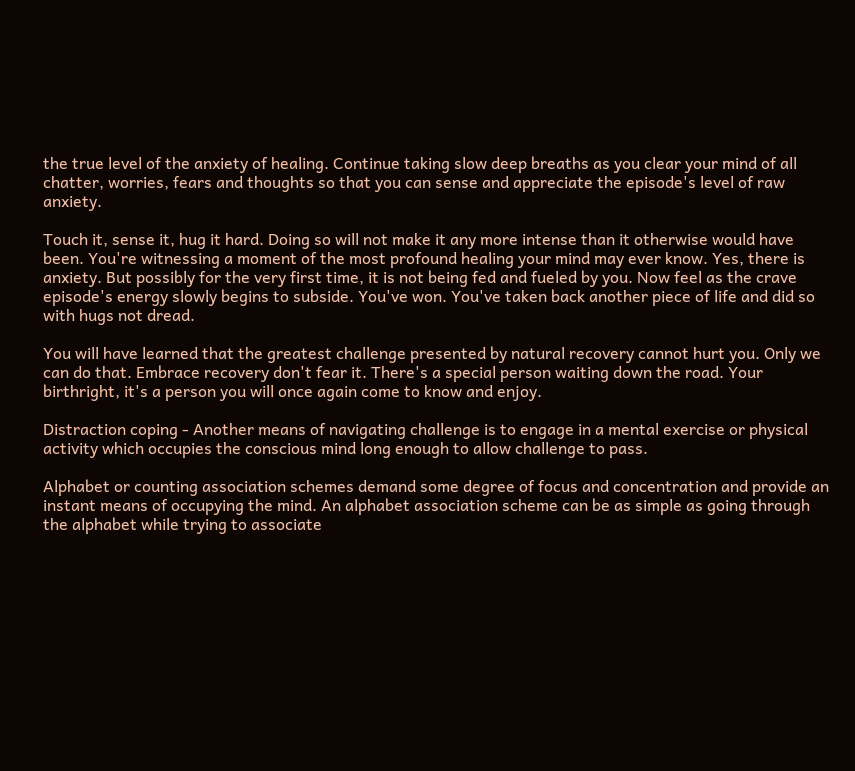the true level of the anxiety of healing. Continue taking slow deep breaths as you clear your mind of all chatter, worries, fears and thoughts so that you can sense and appreciate the episode's level of raw anxiety.

Touch it, sense it, hug it hard. Doing so will not make it any more intense than it otherwise would have been. You're witnessing a moment of the most profound healing your mind may ever know. Yes, there is anxiety. But possibly for the very first time, it is not being fed and fueled by you. Now feel as the crave episode's energy slowly begins to subside. You've won. You've taken back another piece of life and did so with hugs not dread.

You will have learned that the greatest challenge presented by natural recovery cannot hurt you. Only we can do that. Embrace recovery don't fear it. There's a special person waiting down the road. Your birthright, it's a person you will once again come to know and enjoy.

Distraction coping - Another means of navigating challenge is to engage in a mental exercise or physical activity which occupies the conscious mind long enough to allow challenge to pass.

Alphabet or counting association schemes demand some degree of focus and concentration and provide an instant means of occupying the mind. An alphabet association scheme can be as simple as going through the alphabet while trying to associate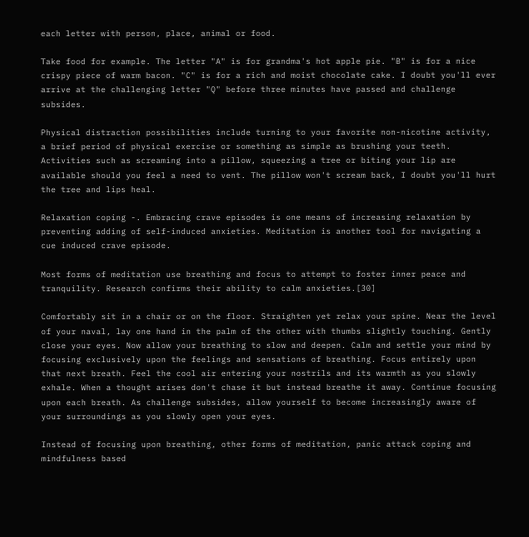each letter with person, place, animal or food.

Take food for example. The letter "A" is for grandma's hot apple pie. "B" is for a nice crispy piece of warm bacon. "C" is for a rich and moist chocolate cake. I doubt you'll ever arrive at the challenging letter "Q" before three minutes have passed and challenge subsides.

Physical distraction possibilities include turning to your favorite non-nicotine activity, a brief period of physical exercise or something as simple as brushing your teeth. Activities such as screaming into a pillow, squeezing a tree or biting your lip are available should you feel a need to vent. The pillow won't scream back, I doubt you'll hurt the tree and lips heal.

Relaxation coping -. Embracing crave episodes is one means of increasing relaxation by preventing adding of self-induced anxieties. Meditation is another tool for navigating a cue induced crave episode.

Most forms of meditation use breathing and focus to attempt to foster inner peace and tranquility. Research confirms their ability to calm anxieties.[30]

Comfortably sit in a chair or on the floor. Straighten yet relax your spine. Near the level of your naval, lay one hand in the palm of the other with thumbs slightly touching. Gently close your eyes. Now allow your breathing to slow and deepen. Calm and settle your mind by focusing exclusively upon the feelings and sensations of breathing. Focus entirely upon that next breath. Feel the cool air entering your nostrils and its warmth as you slowly exhale. When a thought arises don't chase it but instead breathe it away. Continue focusing upon each breath. As challenge subsides, allow yourself to become increasingly aware of your surroundings as you slowly open your eyes.

Instead of focusing upon breathing, other forms of meditation, panic attack coping and mindfulness based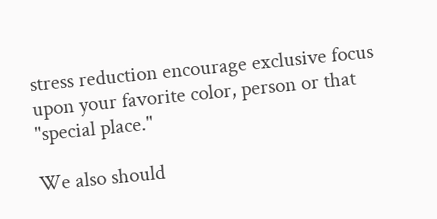stress reduction encourage exclusive focus upon your favorite color, person or that "special place."

We also should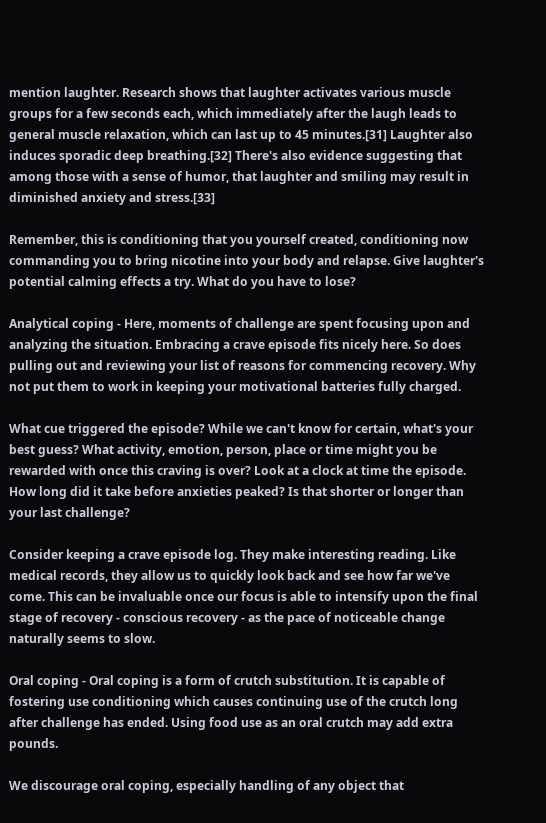mention laughter. Research shows that laughter activates various muscle groups for a few seconds each, which immediately after the laugh leads to general muscle relaxation, which can last up to 45 minutes.[31] Laughter also induces sporadic deep breathing.[32] There's also evidence suggesting that among those with a sense of humor, that laughter and smiling may result in diminished anxiety and stress.[33]

Remember, this is conditioning that you yourself created, conditioning now commanding you to bring nicotine into your body and relapse. Give laughter's potential calming effects a try. What do you have to lose?

Analytical coping - Here, moments of challenge are spent focusing upon and analyzing the situation. Embracing a crave episode fits nicely here. So does pulling out and reviewing your list of reasons for commencing recovery. Why not put them to work in keeping your motivational batteries fully charged.

What cue triggered the episode? While we can't know for certain, what's your best guess? What activity, emotion, person, place or time might you be rewarded with once this craving is over? Look at a clock at time the episode. How long did it take before anxieties peaked? Is that shorter or longer than your last challenge?

Consider keeping a crave episode log. They make interesting reading. Like medical records, they allow us to quickly look back and see how far we've come. This can be invaluable once our focus is able to intensify upon the final stage of recovery - conscious recovery - as the pace of noticeable change naturally seems to slow.

Oral coping - Oral coping is a form of crutch substitution. It is capable of fostering use conditioning which causes continuing use of the crutch long after challenge has ended. Using food use as an oral crutch may add extra pounds.

We discourage oral coping, especially handling of any object that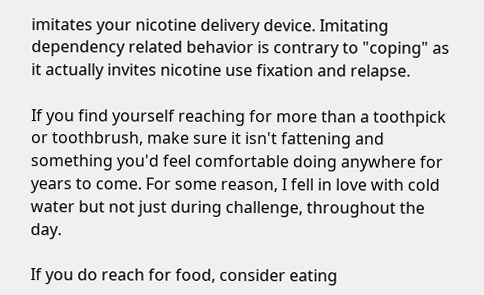imitates your nicotine delivery device. Imitating dependency related behavior is contrary to "coping" as it actually invites nicotine use fixation and relapse.

If you find yourself reaching for more than a toothpick or toothbrush, make sure it isn't fattening and something you'd feel comfortable doing anywhere for years to come. For some reason, I fell in love with cold water but not just during challenge, throughout the day.

If you do reach for food, consider eating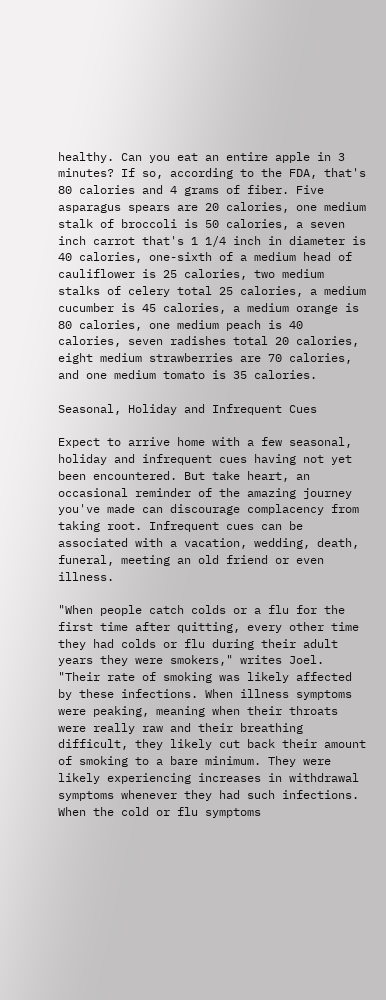healthy. Can you eat an entire apple in 3 minutes? If so, according to the FDA, that's 80 calories and 4 grams of fiber. Five asparagus spears are 20 calories, one medium stalk of broccoli is 50 calories, a seven inch carrot that's 1 1/4 inch in diameter is 40 calories, one-sixth of a medium head of cauliflower is 25 calories, two medium stalks of celery total 25 calories, a medium cucumber is 45 calories, a medium orange is 80 calories, one medium peach is 40 calories, seven radishes total 20 calories, eight medium strawberries are 70 calories, and one medium tomato is 35 calories.

Seasonal, Holiday and Infrequent Cues

Expect to arrive home with a few seasonal, holiday and infrequent cues having not yet been encountered. But take heart, an occasional reminder of the amazing journey you've made can discourage complacency from taking root. Infrequent cues can be associated with a vacation, wedding, death, funeral, meeting an old friend or even illness.

"When people catch colds or a flu for the first time after quitting, every other time they had colds or flu during their adult years they were smokers," writes Joel. "Their rate of smoking was likely affected by these infections. When illness symptoms were peaking, meaning when their throats were really raw and their breathing difficult, they likely cut back their amount of smoking to a bare minimum. They were likely experiencing increases in withdrawal symptoms whenever they had such infections. When the cold or flu symptoms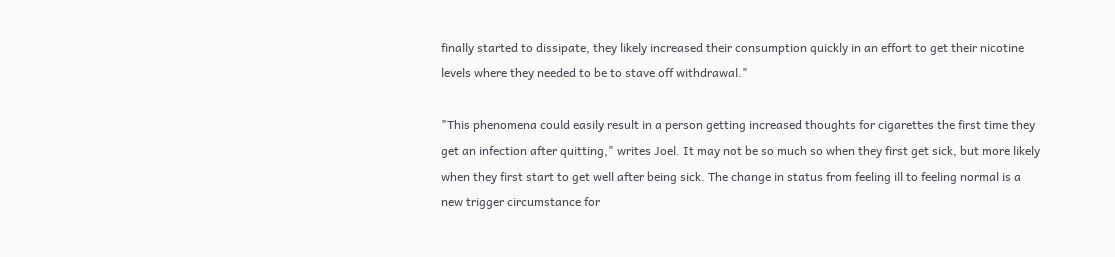finally started to dissipate, they likely increased their consumption quickly in an effort to get their nicotine levels where they needed to be to stave off withdrawal."

"This phenomena could easily result in a person getting increased thoughts for cigarettes the first time they get an infection after quitting," writes Joel. It may not be so much so when they first get sick, but more likely when they first start to get well after being sick. The change in status from feeling ill to feeling normal is a new trigger circumstance for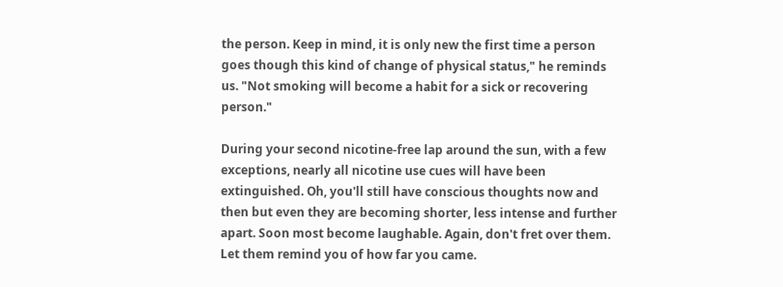the person. Keep in mind, it is only new the first time a person goes though this kind of change of physical status," he reminds us. "Not smoking will become a habit for a sick or recovering person."

During your second nicotine-free lap around the sun, with a few exceptions, nearly all nicotine use cues will have been extinguished. Oh, you'll still have conscious thoughts now and then but even they are becoming shorter, less intense and further apart. Soon most become laughable. Again, don't fret over them. Let them remind you of how far you came.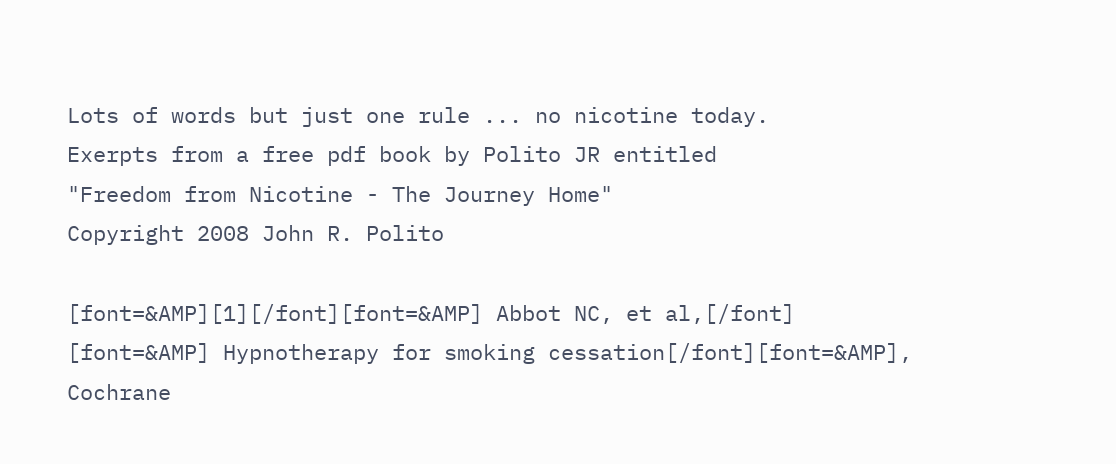Lots of words but just one rule ... no nicotine today.
Exerpts from a free pdf book by Polito JR entitled
"Freedom from Nicotine - The Journey Home"
Copyright 2008 John R. Polito

[font=&AMP][1][/font][font=&AMP] Abbot NC, et al,[/font] [font=&AMP] Hypnotherapy for smoking cessation[/font][font=&AMP], Cochrane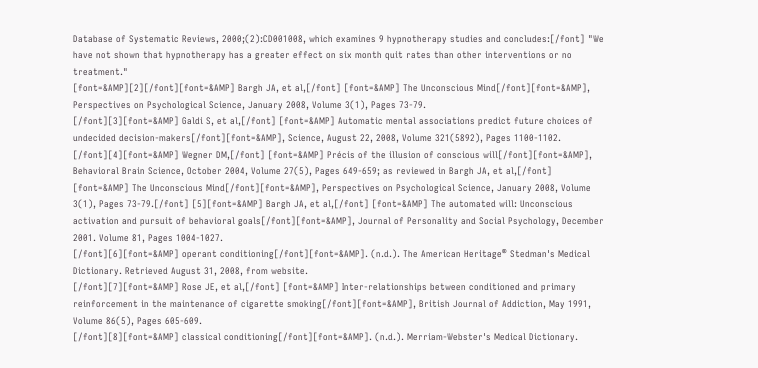Database of Systematic Reviews, 2000;(2):CD001008, which examines 9 hypnotherapy studies and concludes:[/font] "We have not shown that hypnotherapy has a greater effect on six month quit rates than other interventions or no treatment."
[font=&AMP][2][/font][font=&AMP] Bargh JA, et al,[/font] [font=&AMP] The Unconscious Mind[/font][font=&AMP], Perspectives on Psychological Science, January 2008, Volume 3(1), Pages 73-79.
[/font][3][font=&AMP] Galdi S, et al,[/font] [font=&AMP] Automatic mental associations predict future choices of undecided decision-makers[/font][font=&AMP], Science, August 22, 2008, Volume 321(5892), Pages 1100-1102.
[/font][4][font=&AMP] Wegner DM,[/font] [font=&AMP] Précis of the illusion of conscious will[/font][font=&AMP], Behavioral Brain Science, October 2004, Volume 27(5), Pages 649-659; as reviewed in Bargh JA, et al,[/font] [font=&AMP] The Unconscious Mind[/font][font=&AMP], Perspectives on Psychological Science, January 2008, Volume 3(1), Pages 73-79.[/font] [5][font=&AMP] Bargh JA, et al,[/font] [font=&AMP] The automated will: Unconscious activation and pursuit of behavioral goals[/font][font=&AMP], Journal of Personality and Social Psychology, December 2001. Volume 81, Pages 1004-1027.
[/font][6][font=&AMP] operant conditioning[/font][font=&AMP]. (n.d.). The American Heritage® Stedman's Medical Dictionary. Retrieved August 31, 2008, from website.
[/font][7][font=&AMP] Rose JE, et al,[/font] [font=&AMP] Inter-relationships between conditioned and primary reinforcement in the maintenance of cigarette smoking[/font][font=&AMP], British Journal of Addiction, May 1991, Volume 86(5), Pages 605-609.
[/font][8][font=&AMP] classical conditioning[/font][font=&AMP]. (n.d.). Merriam-Webster's Medical Dictionary.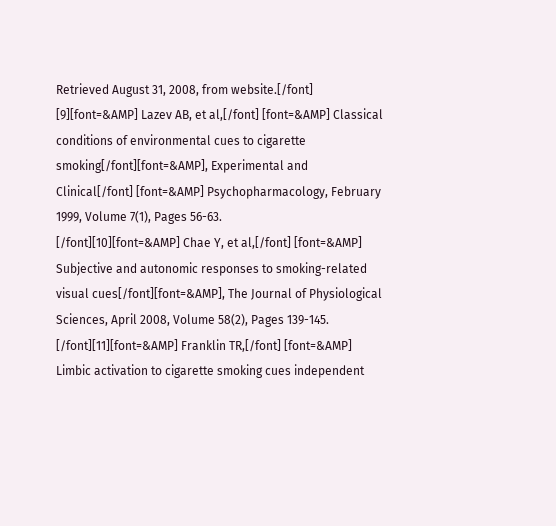Retrieved August 31, 2008, from website.[/font] [9][font=&AMP] Lazev AB, et al,[/font] [font=&AMP] Classical conditions of environmental cues to cigarette smoking[/font][font=&AMP], Experimental and Clinical[/font] [font=&AMP] Psychopharmacology, February 1999, Volume 7(1), Pages 56-63.
[/font][10][font=&AMP] Chae Y, et al,[/font] [font=&AMP] Subjective and autonomic responses to smoking-related visual cues[/font][font=&AMP], The Journal of Physiological Sciences, April 2008, Volume 58(2), Pages 139-145.
[/font][11][font=&AMP] Franklin TR,[/font] [font=&AMP] Limbic activation to cigarette smoking cues independent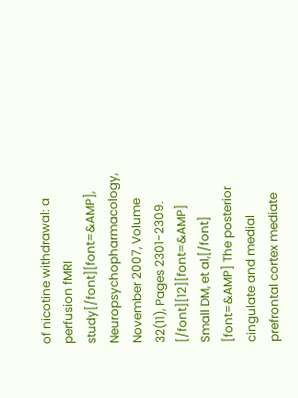of nicotine withdrawal: a perfusion fMRI study[/font][font=&AMP], Neuropsychopharmacology, November 2007, Volume 32(11), Pages 2301-2309.
[/font][12][font=&AMP] Small DM, et al,[/font] [font=&AMP] The posterior cingulate and medial prefrontal cortex mediate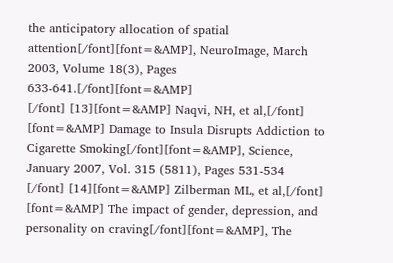the anticipatory allocation of spatial attention[/font][font=&AMP], NeuroImage, March 2003, Volume 18(3), Pages 633-641.[/font][font=&AMP]
[/font] [13][font=&AMP] Naqvi, NH, et al,[/font] [font=&AMP] Damage to Insula Disrupts Addiction to Cigarette Smoking[/font][font=&AMP], Science, January 2007, Vol. 315 (5811), Pages 531-534
[/font] [14][font=&AMP] Zilberman ML, et al,[/font] [font=&AMP] The impact of gender, depression, and personality on craving[/font][font=&AMP], The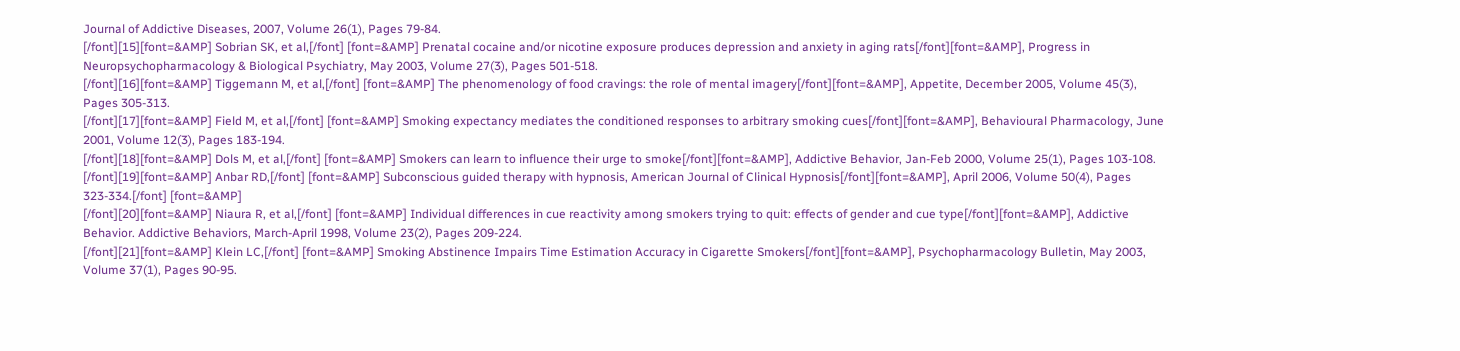Journal of Addictive Diseases, 2007, Volume 26(1), Pages 79-84.
[/font][15][font=&AMP] Sobrian SK, et al,[/font] [font=&AMP] Prenatal cocaine and/or nicotine exposure produces depression and anxiety in aging rats[/font][font=&AMP], Progress in Neuropsychopharmacology & Biological Psychiatry, May 2003, Volume 27(3), Pages 501-518.
[/font][16][font=&AMP] Tiggemann M, et al,[/font] [font=&AMP] The phenomenology of food cravings: the role of mental imagery[/font][font=&AMP], Appetite, December 2005, Volume 45(3), Pages 305-313.
[/font][17][font=&AMP] Field M, et al,[/font] [font=&AMP] Smoking expectancy mediates the conditioned responses to arbitrary smoking cues[/font][font=&AMP], Behavioural Pharmacology, June 2001, Volume 12(3), Pages 183-194.
[/font][18][font=&AMP] Dols M, et al,[/font] [font=&AMP] Smokers can learn to influence their urge to smoke[/font][font=&AMP], Addictive Behavior, Jan-Feb 2000, Volume 25(1), Pages 103-108.
[/font][19][font=&AMP] Anbar RD,[/font] [font=&AMP] Subconscious guided therapy with hypnosis, American Journal of Clinical Hypnosis[/font][font=&AMP], April 2006, Volume 50(4), Pages 323-334.[/font] [font=&AMP]
[/font][20][font=&AMP] Niaura R, et al,[/font] [font=&AMP] Individual differences in cue reactivity among smokers trying to quit: effects of gender and cue type[/font][font=&AMP], Addictive Behavior. Addictive Behaviors, March-April 1998, Volume 23(2), Pages 209-224.
[/font][21][font=&AMP] Klein LC,[/font] [font=&AMP] Smoking Abstinence Impairs Time Estimation Accuracy in Cigarette Smokers[/font][font=&AMP], Psychopharmacology Bulletin, May 2003, Volume 37(1), Pages 90-95.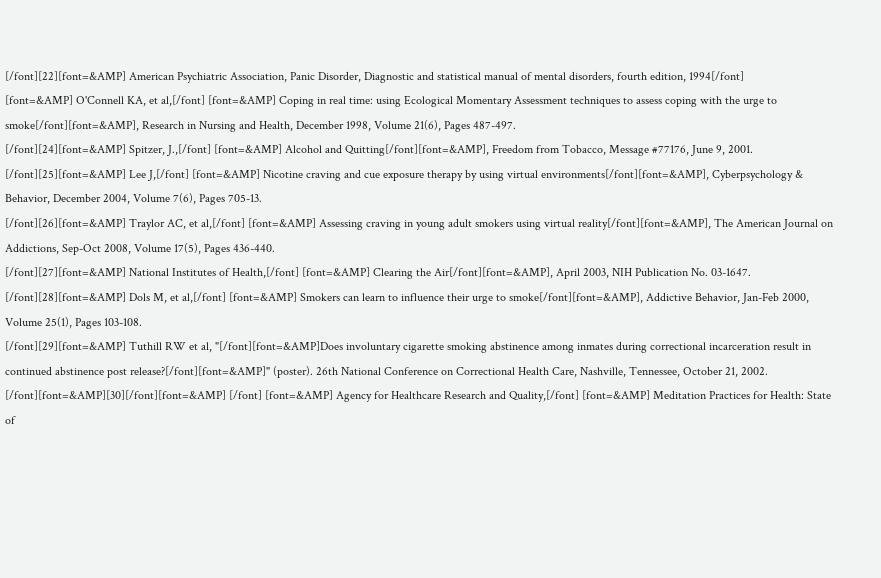[/font][22][font=&AMP] American Psychiatric Association, Panic Disorder, Diagnostic and statistical manual of mental disorders, fourth edition, 1994[/font]
[font=&AMP] O'Connell KA, et al,[/font] [font=&AMP] Coping in real time: using Ecological Momentary Assessment techniques to assess coping with the urge to smoke[/font][font=&AMP], Research in Nursing and Health, December 1998, Volume 21(6), Pages 487-497.
[/font][24][font=&AMP] Spitzer, J.,[/font] [font=&AMP] Alcohol and Quitting[/font][font=&AMP], Freedom from Tobacco, Message #77176, June 9, 2001.
[/font][25][font=&AMP] Lee J,[/font] [font=&AMP] Nicotine craving and cue exposure therapy by using virtual environments[/font][font=&AMP], Cyberpsychology & Behavior, December 2004, Volume 7(6), Pages 705-13.
[/font][26][font=&AMP] Traylor AC, et al,[/font] [font=&AMP] Assessing craving in young adult smokers using virtual reality[/font][font=&AMP], The American Journal on Addictions, Sep-Oct 2008, Volume 17(5), Pages 436-440.
[/font][27][font=&AMP] National Institutes of Health,[/font] [font=&AMP] Clearing the Air[/font][font=&AMP], April 2003, NIH Publication No. 03-1647.
[/font][28][font=&AMP] Dols M, et al,[/font] [font=&AMP] Smokers can learn to influence their urge to smoke[/font][font=&AMP], Addictive Behavior, Jan-Feb 2000, Volume 25(1), Pages 103-108.
[/font][29][font=&AMP] Tuthill RW et al, "[/font][font=&AMP]Does involuntary cigarette smoking abstinence among inmates during correctional incarceration result in continued abstinence post release?[/font][font=&AMP]" (poster). 26th National Conference on Correctional Health Care, Nashville, Tennessee, October 21, 2002.
[/font][font=&AMP][30][/font][font=&AMP] [/font] [font=&AMP] Agency for Healthcare Research and Quality,[/font] [font=&AMP] Meditation Practices for Health: State of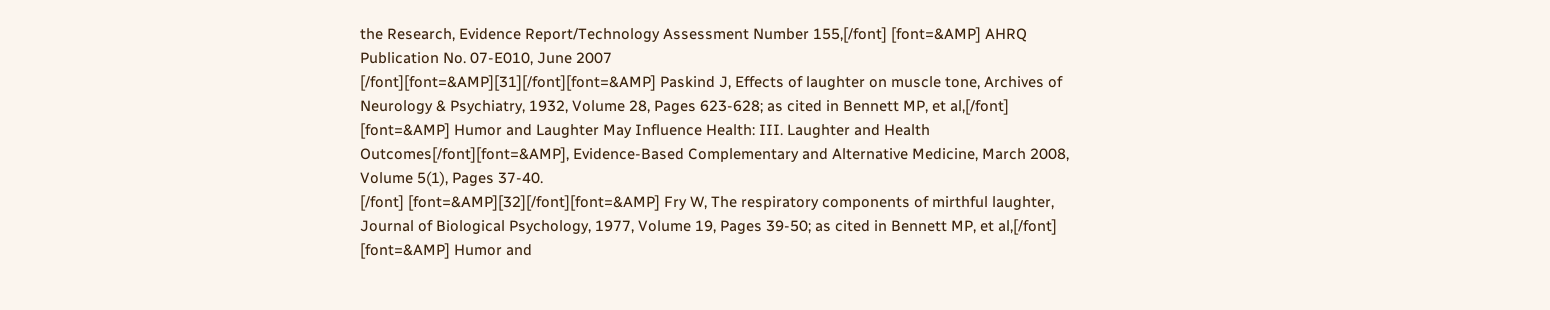the Research, Evidence Report/Technology Assessment Number 155,[/font] [font=&AMP] AHRQ Publication No. 07-E010, June 2007
[/font][font=&AMP][31][/font][font=&AMP] Paskind J, Effects of laughter on muscle tone, Archives of Neurology & Psychiatry, 1932, Volume 28, Pages 623-628; as cited in Bennett MP, et al,[/font] [font=&AMP] Humor and Laughter May Influence Health: III. Laughter and Health Outcomes[/font][font=&AMP], Evidence-Based Complementary and Alternative Medicine, March 2008, Volume 5(1), Pages 37-40.
[/font] [font=&AMP][32][/font][font=&AMP] Fry W, The respiratory components of mirthful laughter, Journal of Biological Psychology, 1977, Volume 19, Pages 39-50; as cited in Bennett MP, et al,[/font] [font=&AMP] Humor and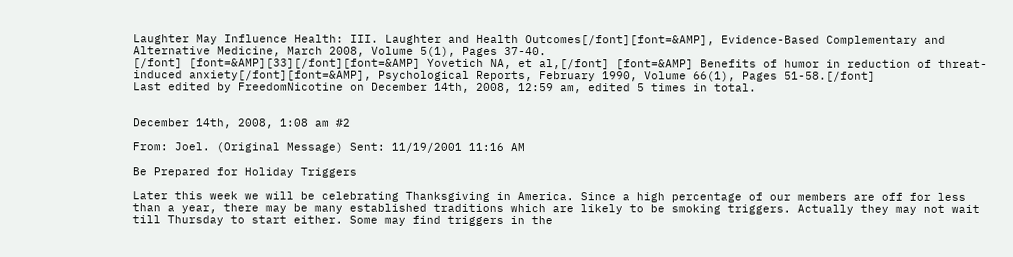Laughter May Influence Health: III. Laughter and Health Outcomes[/font][font=&AMP], Evidence-Based Complementary and Alternative Medicine, March 2008, Volume 5(1), Pages 37-40.
[/font] [font=&AMP][33][/font][font=&AMP] Yovetich NA, et al,[/font] [font=&AMP] Benefits of humor in reduction of threat-induced anxiety[/font][font=&AMP], Psychological Reports, February 1990, Volume 66(1), Pages 51-58.[/font]
Last edited by FreedomNicotine on December 14th, 2008, 12:59 am, edited 5 times in total.


December 14th, 2008, 1:08 am #2

From: Joel. (Original Message) Sent: 11/19/2001 11:16 AM

Be Prepared for Holiday Triggers

Later this week we will be celebrating Thanksgiving in America. Since a high percentage of our members are off for less than a year, there may be many established traditions which are likely to be smoking triggers. Actually they may not wait till Thursday to start either. Some may find triggers in the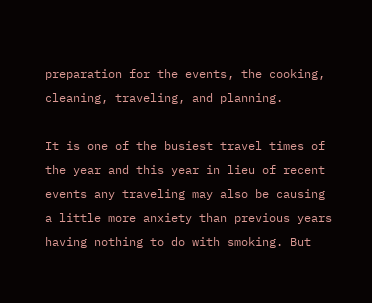preparation for the events, the cooking, cleaning, traveling, and planning.

It is one of the busiest travel times of the year and this year in lieu of recent events any traveling may also be causing a little more anxiety than previous years having nothing to do with smoking. But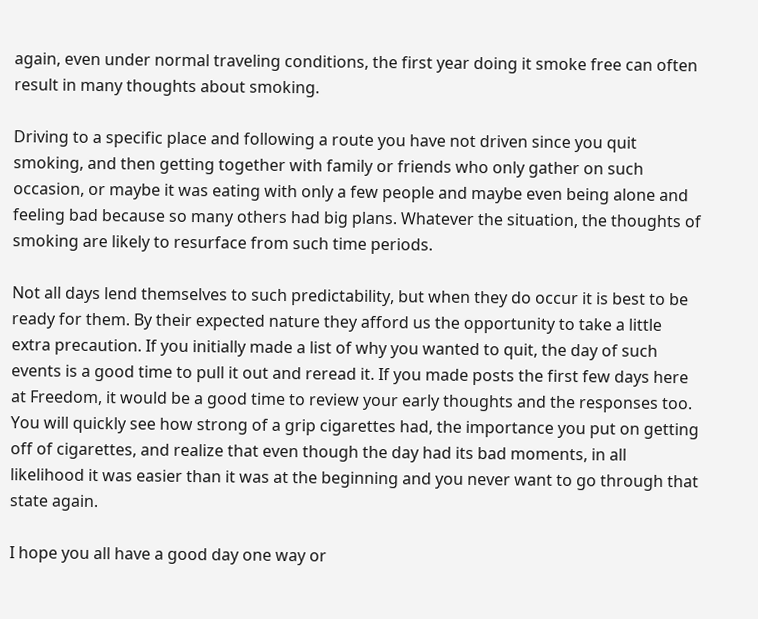again, even under normal traveling conditions, the first year doing it smoke free can often result in many thoughts about smoking.

Driving to a specific place and following a route you have not driven since you quit smoking, and then getting together with family or friends who only gather on such occasion, or maybe it was eating with only a few people and maybe even being alone and feeling bad because so many others had big plans. Whatever the situation, the thoughts of smoking are likely to resurface from such time periods.

Not all days lend themselves to such predictability, but when they do occur it is best to be ready for them. By their expected nature they afford us the opportunity to take a little extra precaution. If you initially made a list of why you wanted to quit, the day of such events is a good time to pull it out and reread it. If you made posts the first few days here at Freedom, it would be a good time to review your early thoughts and the responses too. You will quickly see how strong of a grip cigarettes had, the importance you put on getting off of cigarettes, and realize that even though the day had its bad moments, in all likelihood it was easier than it was at the beginning and you never want to go through that state again.

I hope you all have a good day one way or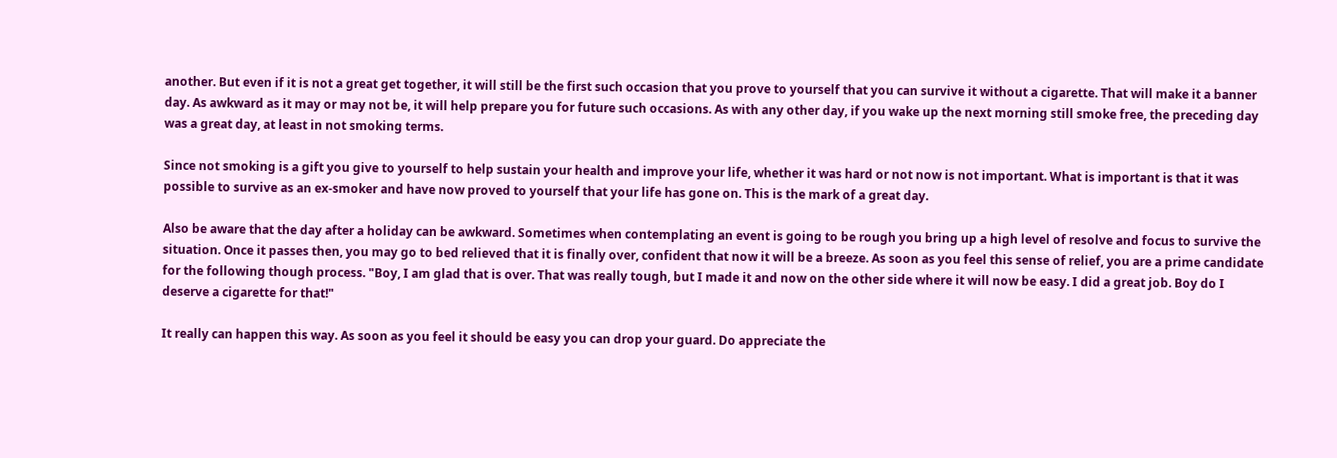another. But even if it is not a great get together, it will still be the first such occasion that you prove to yourself that you can survive it without a cigarette. That will make it a banner day. As awkward as it may or may not be, it will help prepare you for future such occasions. As with any other day, if you wake up the next morning still smoke free, the preceding day was a great day, at least in not smoking terms.

Since not smoking is a gift you give to yourself to help sustain your health and improve your life, whether it was hard or not now is not important. What is important is that it was possible to survive as an ex-smoker and have now proved to yourself that your life has gone on. This is the mark of a great day.

Also be aware that the day after a holiday can be awkward. Sometimes when contemplating an event is going to be rough you bring up a high level of resolve and focus to survive the situation. Once it passes then, you may go to bed relieved that it is finally over, confident that now it will be a breeze. As soon as you feel this sense of relief, you are a prime candidate for the following though process. "Boy, I am glad that is over. That was really tough, but I made it and now on the other side where it will now be easy. I did a great job. Boy do I deserve a cigarette for that!"

It really can happen this way. As soon as you feel it should be easy you can drop your guard. Do appreciate the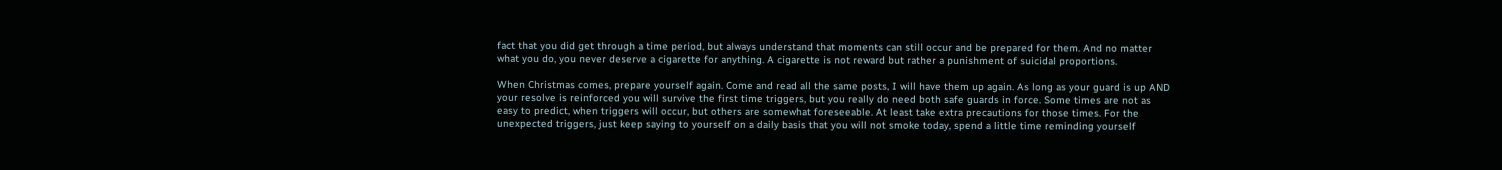fact that you did get through a time period, but always understand that moments can still occur and be prepared for them. And no matter what you do, you never deserve a cigarette for anything. A cigarette is not reward but rather a punishment of suicidal proportions.

When Christmas comes, prepare yourself again. Come and read all the same posts, I will have them up again. As long as your guard is up AND your resolve is reinforced you will survive the first time triggers, but you really do need both safe guards in force. Some times are not as easy to predict, when triggers will occur, but others are somewhat foreseeable. At least take extra precautions for those times. For the unexpected triggers, just keep saying to yourself on a daily basis that you will not smoke today, spend a little time reminding yourself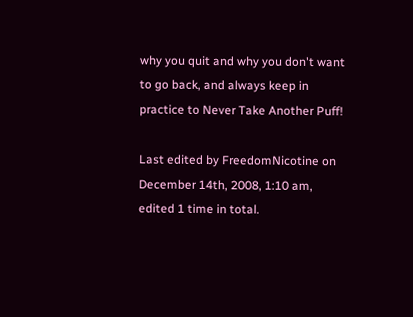why you quit and why you don't want to go back, and always keep in practice to Never Take Another Puff!

Last edited by FreedomNicotine on December 14th, 2008, 1:10 am, edited 1 time in total.